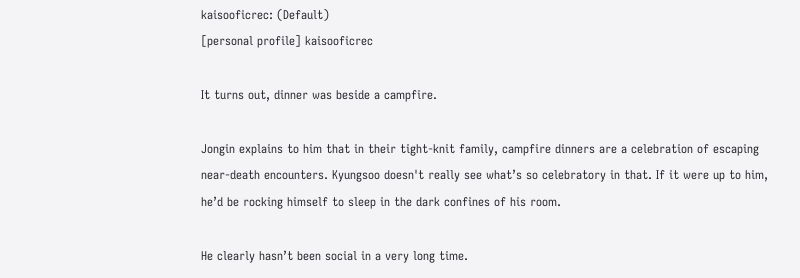kaisooficrec: (Default)
[personal profile] kaisooficrec

It turns out, dinner was beside a campfire.

Jongin explains to him that in their tight-knit family, campfire dinners are a celebration of escaping near-death encounters. Kyungsoo doesn't really see what’s so celebratory in that. If it were up to him, he’d be rocking himself to sleep in the dark confines of his room.

He clearly hasn’t been social in a very long time.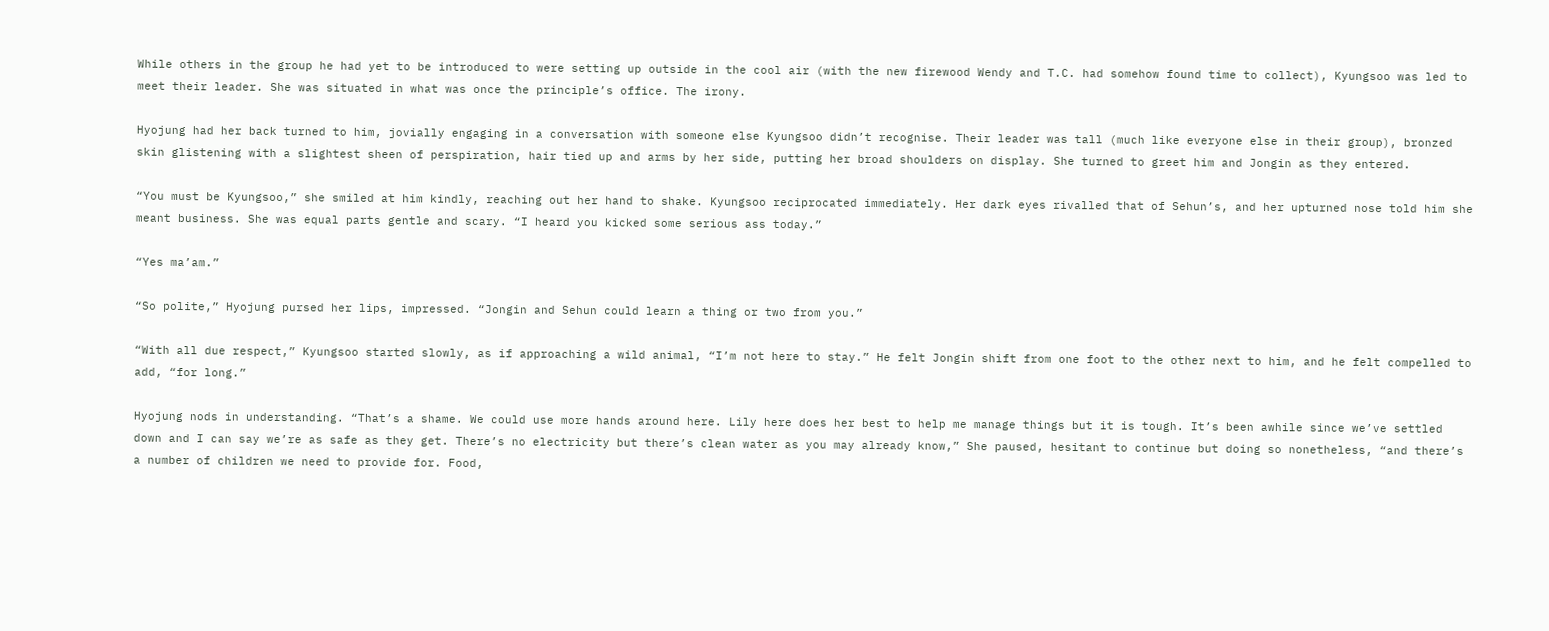While others in the group he had yet to be introduced to were setting up outside in the cool air (with the new firewood Wendy and T.C. had somehow found time to collect), Kyungsoo was led to meet their leader. She was situated in what was once the principle’s office. The irony.

Hyojung had her back turned to him, jovially engaging in a conversation with someone else Kyungsoo didn’t recognise. Their leader was tall (much like everyone else in their group), bronzed skin glistening with a slightest sheen of perspiration, hair tied up and arms by her side, putting her broad shoulders on display. She turned to greet him and Jongin as they entered.

“You must be Kyungsoo,” she smiled at him kindly, reaching out her hand to shake. Kyungsoo reciprocated immediately. Her dark eyes rivalled that of Sehun’s, and her upturned nose told him she meant business. She was equal parts gentle and scary. “I heard you kicked some serious ass today.”

“Yes ma’am.”

“So polite,” Hyojung pursed her lips, impressed. “Jongin and Sehun could learn a thing or two from you.”

“With all due respect,” Kyungsoo started slowly, as if approaching a wild animal, “I’m not here to stay.” He felt Jongin shift from one foot to the other next to him, and he felt compelled to add, “for long.”

Hyojung nods in understanding. “That’s a shame. We could use more hands around here. Lily here does her best to help me manage things but it is tough. It’s been awhile since we’ve settled down and I can say we’re as safe as they get. There’s no electricity but there’s clean water as you may already know,” She paused, hesitant to continue but doing so nonetheless, “and there’s a number of children we need to provide for. Food,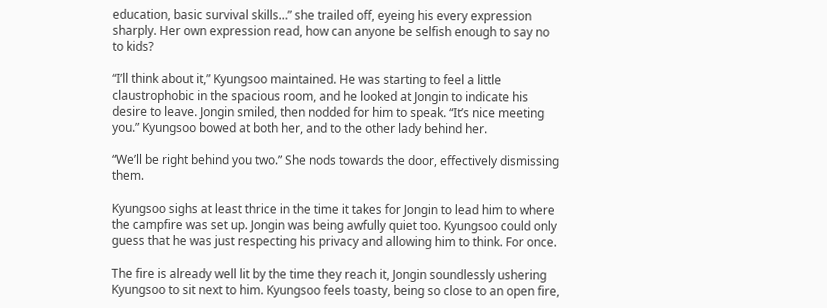education, basic survival skills…” she trailed off, eyeing his every expression sharply. Her own expression read, how can anyone be selfish enough to say no to kids?

“I’ll think about it,” Kyungsoo maintained. He was starting to feel a little claustrophobic in the spacious room, and he looked at Jongin to indicate his desire to leave. Jongin smiled, then nodded for him to speak. “It’s nice meeting you.” Kyungsoo bowed at both her, and to the other lady behind her.

“We’ll be right behind you two.” She nods towards the door, effectively dismissing them.

Kyungsoo sighs at least thrice in the time it takes for Jongin to lead him to where the campfire was set up. Jongin was being awfully quiet too. Kyungsoo could only guess that he was just respecting his privacy and allowing him to think. For once.

The fire is already well lit by the time they reach it, Jongin soundlessly ushering Kyungsoo to sit next to him. Kyungsoo feels toasty, being so close to an open fire,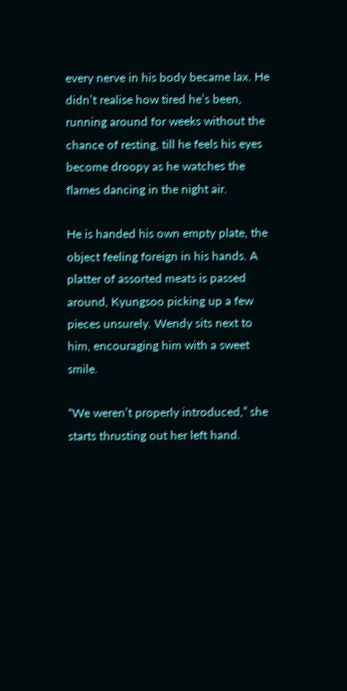every nerve in his body became lax. He didn’t realise how tired he’s been, running around for weeks without the chance of resting, till he feels his eyes become droopy as he watches the flames dancing in the night air.

He is handed his own empty plate, the object feeling foreign in his hands. A platter of assorted meats is passed around, Kyungsoo picking up a few pieces unsurely. Wendy sits next to him, encouraging him with a sweet smile.

“We weren’t properly introduced,” she starts thrusting out her left hand.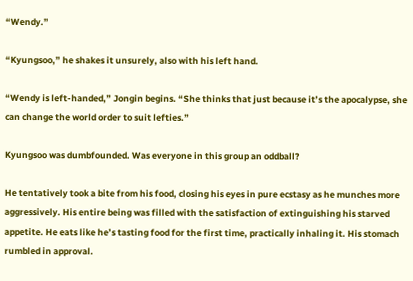“Wendy.”

“Kyungsoo,” he shakes it unsurely, also with his left hand.

“Wendy is left-handed,” Jongin begins. “She thinks that just because it’s the apocalypse, she can change the world order to suit lefties.”

Kyungsoo was dumbfounded. Was everyone in this group an oddball?

He tentatively took a bite from his food, closing his eyes in pure ecstasy as he munches more aggressively. His entire being was filled with the satisfaction of extinguishing his starved appetite. He eats like he’s tasting food for the first time, practically inhaling it. His stomach rumbled in approval.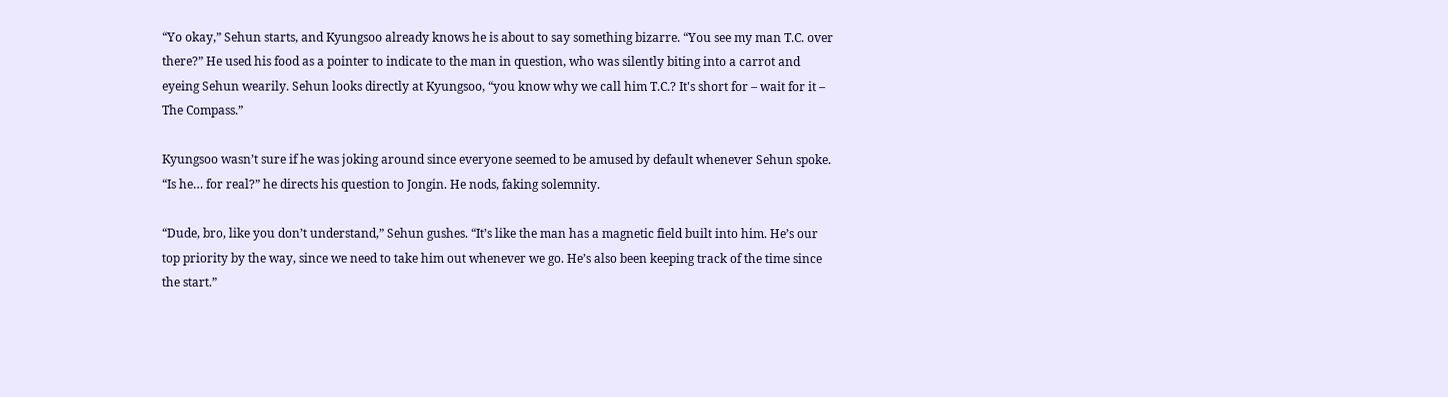“Yo okay,” Sehun starts, and Kyungsoo already knows he is about to say something bizarre. “You see my man T.C. over there?” He used his food as a pointer to indicate to the man in question, who was silently biting into a carrot and eyeing Sehun wearily. Sehun looks directly at Kyungsoo, “you know why we call him T.C.? It's short for – wait for it – The Compass.”

Kyungsoo wasn’t sure if he was joking around since everyone seemed to be amused by default whenever Sehun spoke. “Is he… for real?” he directs his question to Jongin. He nods, faking solemnity.

“Dude, bro, like you don’t understand,” Sehun gushes. “It’s like the man has a magnetic field built into him. He’s our top priority by the way, since we need to take him out whenever we go. He’s also been keeping track of the time since the start.”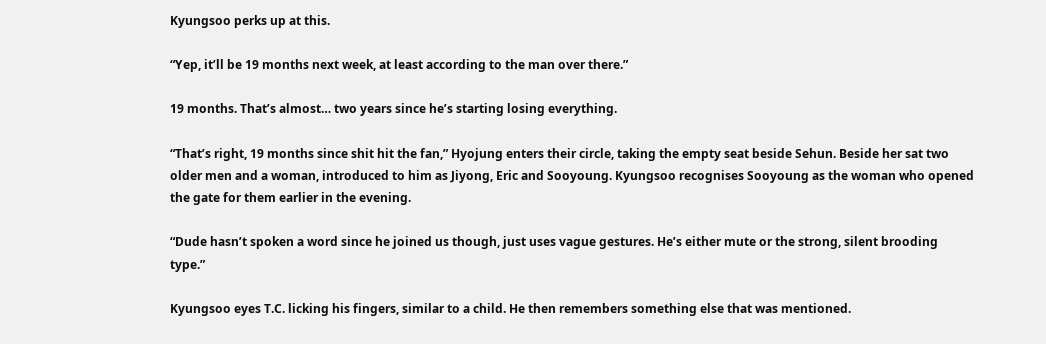Kyungsoo perks up at this.

“Yep, it’ll be 19 months next week, at least according to the man over there.”

19 months. That’s almost… two years since he’s starting losing everything.

“That’s right, 19 months since shit hit the fan,” Hyojung enters their circle, taking the empty seat beside Sehun. Beside her sat two older men and a woman, introduced to him as Jiyong, Eric and Sooyoung. Kyungsoo recognises Sooyoung as the woman who opened the gate for them earlier in the evening.

“Dude hasn’t spoken a word since he joined us though, just uses vague gestures. He’s either mute or the strong, silent brooding type.”

Kyungsoo eyes T.C. licking his fingers, similar to a child. He then remembers something else that was mentioned.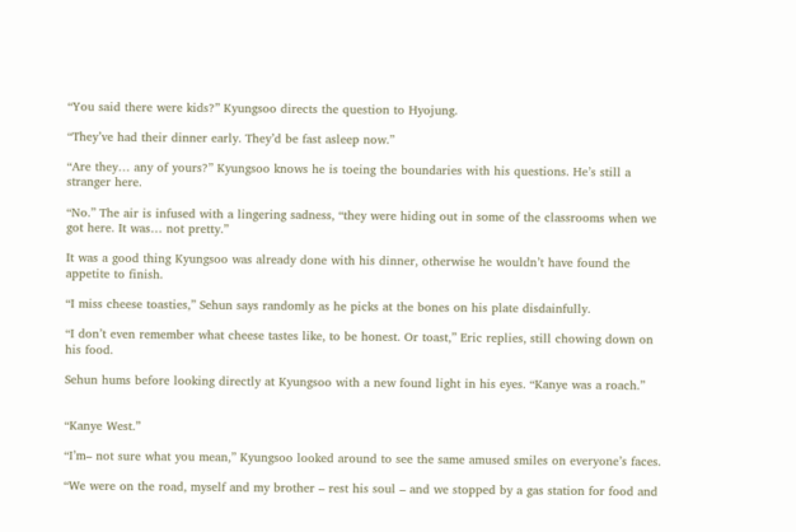“You said there were kids?” Kyungsoo directs the question to Hyojung.

“They’ve had their dinner early. They’d be fast asleep now.”

“Are they… any of yours?” Kyungsoo knows he is toeing the boundaries with his questions. He’s still a stranger here.

“No.” The air is infused with a lingering sadness, “they were hiding out in some of the classrooms when we got here. It was… not pretty.”

It was a good thing Kyungsoo was already done with his dinner, otherwise he wouldn’t have found the appetite to finish.

“I miss cheese toasties,” Sehun says randomly as he picks at the bones on his plate disdainfully.

“I don’t even remember what cheese tastes like, to be honest. Or toast,” Eric replies, still chowing down on his food.

Sehun hums before looking directly at Kyungsoo with a new found light in his eyes. “Kanye was a roach.”


“Kanye West.”

“I’m– not sure what you mean,” Kyungsoo looked around to see the same amused smiles on everyone’s faces.

“We were on the road, myself and my brother – rest his soul – and we stopped by a gas station for food and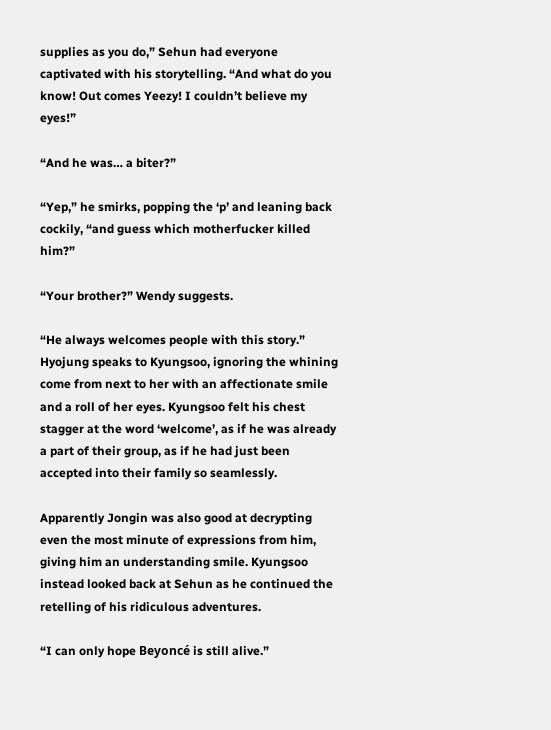supplies as you do,” Sehun had everyone captivated with his storytelling. “And what do you know! Out comes Yeezy! I couldn’t believe my eyes!”

“And he was… a biter?”

“Yep,” he smirks, popping the ‘p’ and leaning back cockily, “and guess which motherfucker killed him?”

“Your brother?” Wendy suggests.

“He always welcomes people with this story.” Hyojung speaks to Kyungsoo, ignoring the whining come from next to her with an affectionate smile and a roll of her eyes. Kyungsoo felt his chest stagger at the word ‘welcome’, as if he was already a part of their group, as if he had just been accepted into their family so seamlessly.

Apparently Jongin was also good at decrypting even the most minute of expressions from him, giving him an understanding smile. Kyungsoo instead looked back at Sehun as he continued the retelling of his ridiculous adventures.

“I can only hope Beyoncé is still alive.”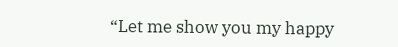“Let me show you my happy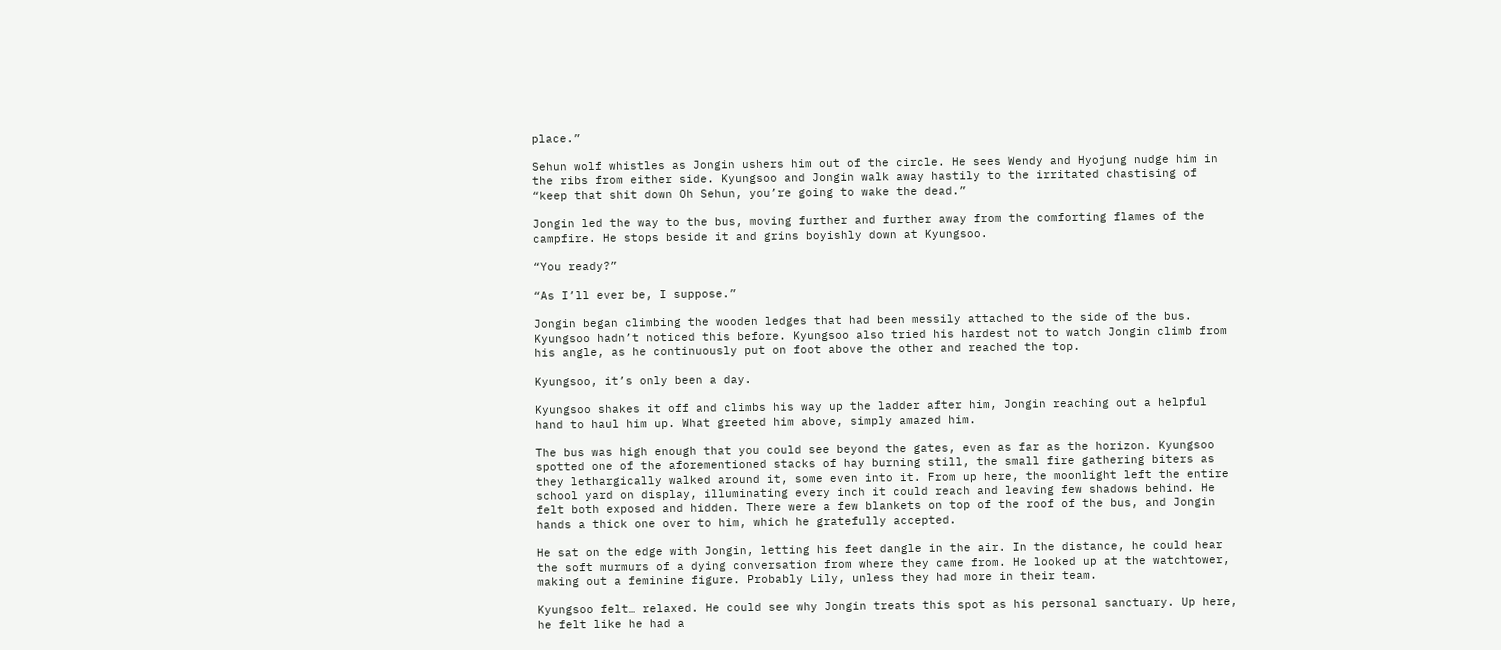place.”

Sehun wolf whistles as Jongin ushers him out of the circle. He sees Wendy and Hyojung nudge him in the ribs from either side. Kyungsoo and Jongin walk away hastily to the irritated chastising of “keep that shit down Oh Sehun, you’re going to wake the dead.”

Jongin led the way to the bus, moving further and further away from the comforting flames of the campfire. He stops beside it and grins boyishly down at Kyungsoo.

“You ready?”

“As I’ll ever be, I suppose.”

Jongin began climbing the wooden ledges that had been messily attached to the side of the bus. Kyungsoo hadn’t noticed this before. Kyungsoo also tried his hardest not to watch Jongin climb from his angle, as he continuously put on foot above the other and reached the top.

Kyungsoo, it’s only been a day.

Kyungsoo shakes it off and climbs his way up the ladder after him, Jongin reaching out a helpful hand to haul him up. What greeted him above, simply amazed him.

The bus was high enough that you could see beyond the gates, even as far as the horizon. Kyungsoo spotted one of the aforementioned stacks of hay burning still, the small fire gathering biters as they lethargically walked around it, some even into it. From up here, the moonlight left the entire school yard on display, illuminating every inch it could reach and leaving few shadows behind. He felt both exposed and hidden. There were a few blankets on top of the roof of the bus, and Jongin hands a thick one over to him, which he gratefully accepted.

He sat on the edge with Jongin, letting his feet dangle in the air. In the distance, he could hear the soft murmurs of a dying conversation from where they came from. He looked up at the watchtower, making out a feminine figure. Probably Lily, unless they had more in their team.

Kyungsoo felt… relaxed. He could see why Jongin treats this spot as his personal sanctuary. Up here, he felt like he had a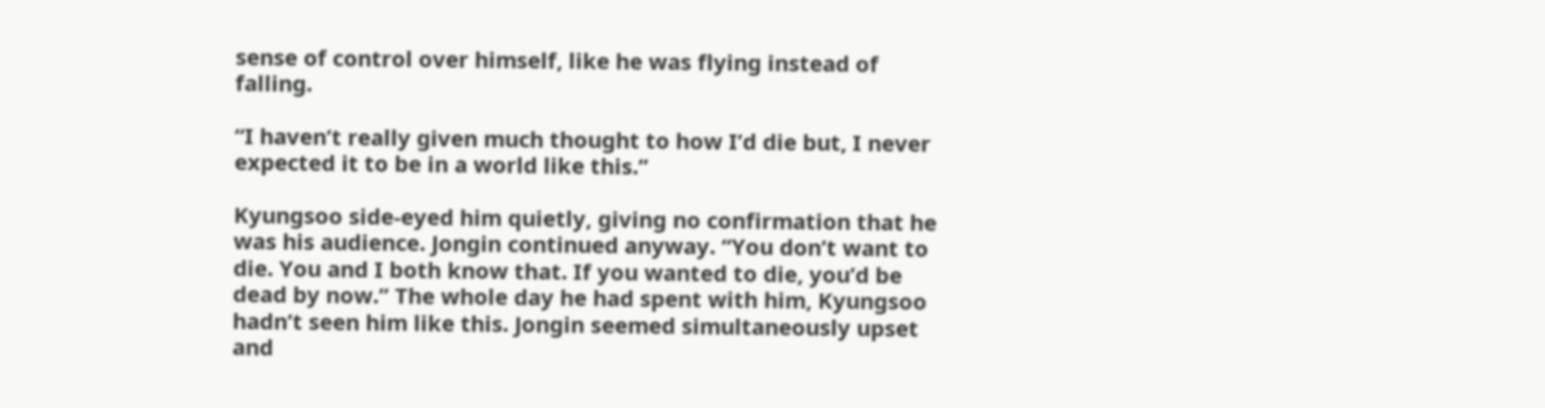sense of control over himself, like he was flying instead of falling.

“I haven’t really given much thought to how I’d die but, I never expected it to be in a world like this.”

Kyungsoo side-eyed him quietly, giving no confirmation that he was his audience. Jongin continued anyway. “You don’t want to die. You and I both know that. If you wanted to die, you’d be dead by now.” The whole day he had spent with him, Kyungsoo hadn’t seen him like this. Jongin seemed simultaneously upset and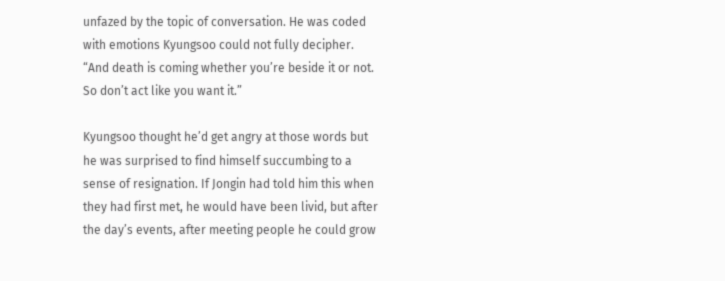unfazed by the topic of conversation. He was coded with emotions Kyungsoo could not fully decipher. “And death is coming whether you’re beside it or not. So don’t act like you want it.”

Kyungsoo thought he’d get angry at those words but he was surprised to find himself succumbing to a sense of resignation. If Jongin had told him this when they had first met, he would have been livid, but after the day’s events, after meeting people he could grow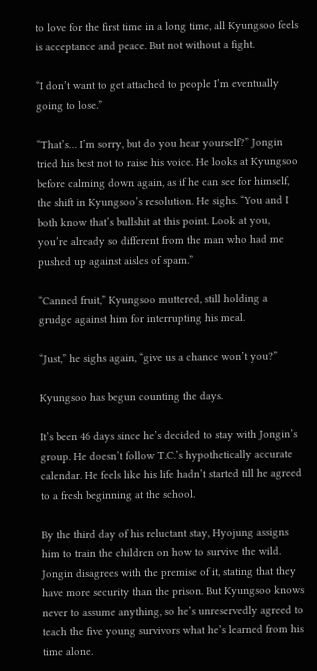to love for the first time in a long time, all Kyungsoo feels is acceptance and peace. But not without a fight.

“I don’t want to get attached to people I’m eventually going to lose.”

“That’s… I’m sorry, but do you hear yourself?” Jongin tried his best not to raise his voice. He looks at Kyungsoo before calming down again, as if he can see for himself, the shift in Kyungsoo’s resolution. He sighs. “You and I both know that’s bullshit at this point. Look at you, you’re already so different from the man who had me pushed up against aisles of spam.”

“Canned fruit,” Kyungsoo muttered, still holding a grudge against him for interrupting his meal.

“Just,” he sighs again, “give us a chance won’t you?”

Kyungsoo has begun counting the days.

It’s been 46 days since he’s decided to stay with Jongin’s group. He doesn’t follow T.C.’s hypothetically accurate calendar. He feels like his life hadn’t started till he agreed to a fresh beginning at the school.

By the third day of his reluctant stay, Hyojung assigns him to train the children on how to survive the wild. Jongin disagrees with the premise of it, stating that they have more security than the prison. But Kyungsoo knows never to assume anything, so he’s unreservedly agreed to teach the five young survivors what he’s learned from his time alone.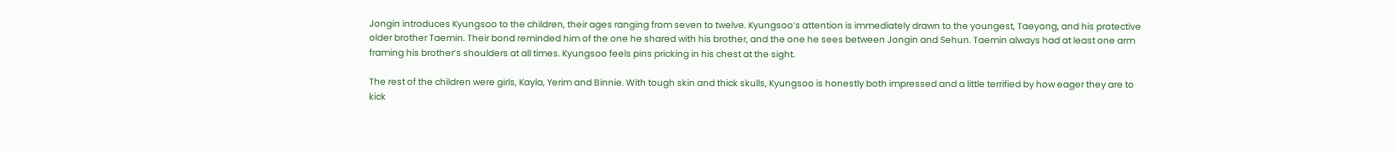Jongin introduces Kyungsoo to the children, their ages ranging from seven to twelve. Kyungsoo’s attention is immediately drawn to the youngest, Taeyong, and his protective older brother Taemin. Their bond reminded him of the one he shared with his brother, and the one he sees between Jongin and Sehun. Taemin always had at least one arm framing his brother’s shoulders at all times. Kyungsoo feels pins pricking in his chest at the sight.

The rest of the children were girls, Kayla, Yerim and Binnie. With tough skin and thick skulls, Kyungsoo is honestly both impressed and a little terrified by how eager they are to kick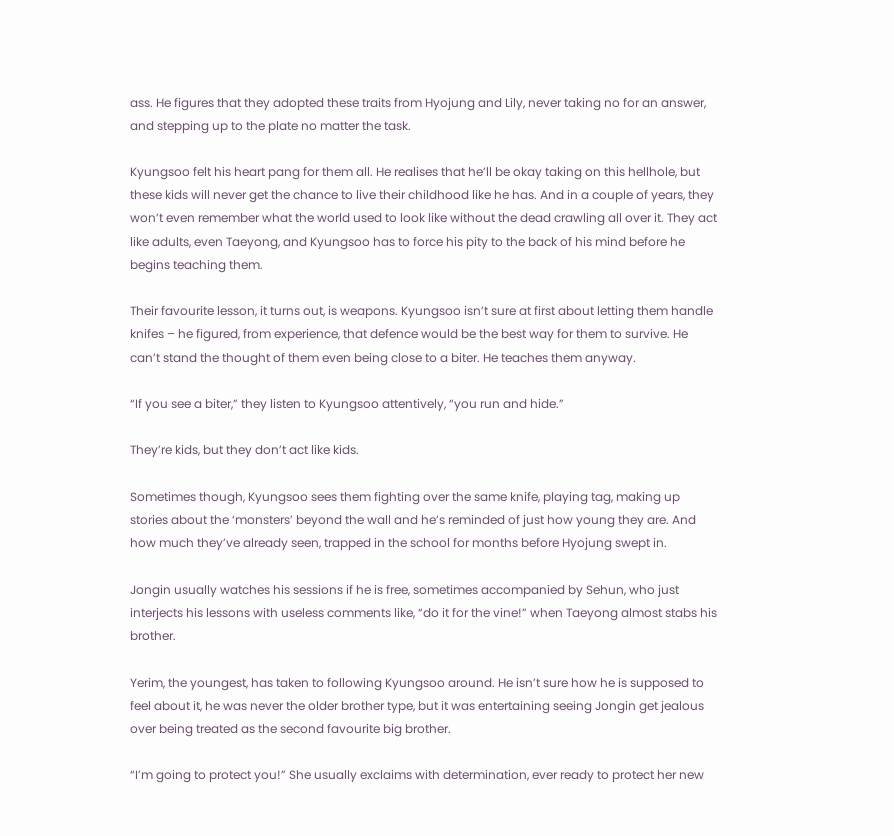ass. He figures that they adopted these traits from Hyojung and Lily, never taking no for an answer, and stepping up to the plate no matter the task.

Kyungsoo felt his heart pang for them all. He realises that he’ll be okay taking on this hellhole, but these kids will never get the chance to live their childhood like he has. And in a couple of years, they won’t even remember what the world used to look like without the dead crawling all over it. They act like adults, even Taeyong, and Kyungsoo has to force his pity to the back of his mind before he begins teaching them.

Their favourite lesson, it turns out, is weapons. Kyungsoo isn’t sure at first about letting them handle knifes – he figured, from experience, that defence would be the best way for them to survive. He can’t stand the thought of them even being close to a biter. He teaches them anyway.

“If you see a biter,” they listen to Kyungsoo attentively, “you run and hide.”

They’re kids, but they don’t act like kids.

Sometimes though, Kyungsoo sees them fighting over the same knife, playing tag, making up stories about the ‘monsters’ beyond the wall and he’s reminded of just how young they are. And how much they’ve already seen, trapped in the school for months before Hyojung swept in.

Jongin usually watches his sessions if he is free, sometimes accompanied by Sehun, who just interjects his lessons with useless comments like, “do it for the vine!” when Taeyong almost stabs his brother.

Yerim, the youngest, has taken to following Kyungsoo around. He isn’t sure how he is supposed to feel about it, he was never the older brother type, but it was entertaining seeing Jongin get jealous over being treated as the second favourite big brother.

“I’m going to protect you!” She usually exclaims with determination, ever ready to protect her new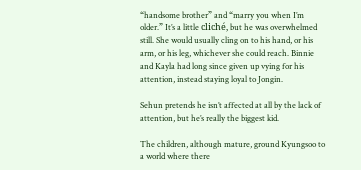“handsome brother” and “marry you when I’m older.” It’s a little cliché, but he was overwhelmed still. She would usually cling on to his hand, or his arm, or his leg, whichever she could reach. Binnie and Kayla had long since given up vying for his attention, instead staying loyal to Jongin.

Sehun pretends he isn’t affected at all by the lack of attention, but he’s really the biggest kid.

The children, although mature, ground Kyungsoo to a world where there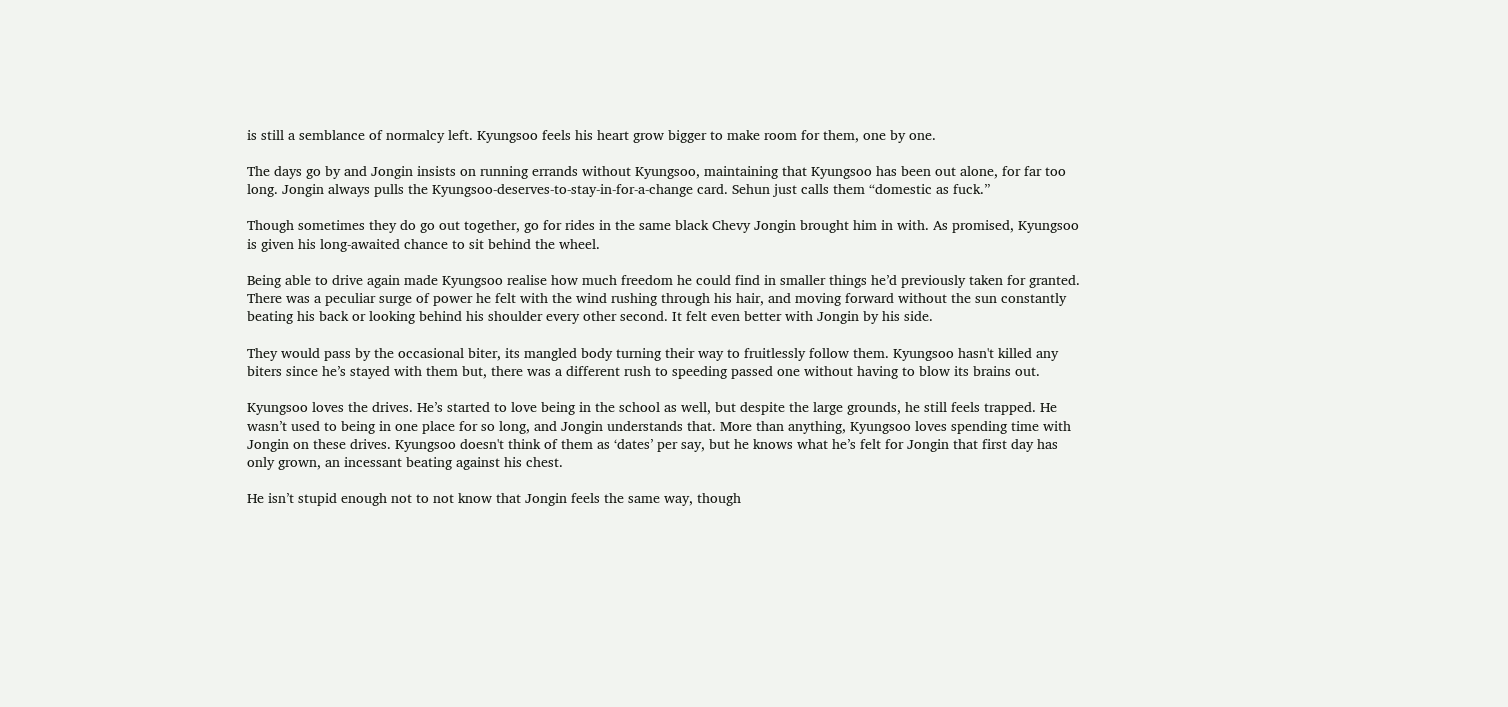is still a semblance of normalcy left. Kyungsoo feels his heart grow bigger to make room for them, one by one.

The days go by and Jongin insists on running errands without Kyungsoo, maintaining that Kyungsoo has been out alone, for far too long. Jongin always pulls the Kyungsoo-deserves-to-stay-in-for-a-change card. Sehun just calls them “domestic as fuck.”

Though sometimes they do go out together, go for rides in the same black Chevy Jongin brought him in with. As promised, Kyungsoo is given his long-awaited chance to sit behind the wheel.

Being able to drive again made Kyungsoo realise how much freedom he could find in smaller things he’d previously taken for granted. There was a peculiar surge of power he felt with the wind rushing through his hair, and moving forward without the sun constantly beating his back or looking behind his shoulder every other second. It felt even better with Jongin by his side.

They would pass by the occasional biter, its mangled body turning their way to fruitlessly follow them. Kyungsoo hasn't killed any biters since he’s stayed with them but, there was a different rush to speeding passed one without having to blow its brains out.

Kyungsoo loves the drives. He’s started to love being in the school as well, but despite the large grounds, he still feels trapped. He wasn’t used to being in one place for so long, and Jongin understands that. More than anything, Kyungsoo loves spending time with Jongin on these drives. Kyungsoo doesn't think of them as ‘dates’ per say, but he knows what he’s felt for Jongin that first day has only grown, an incessant beating against his chest.

He isn’t stupid enough not to not know that Jongin feels the same way, though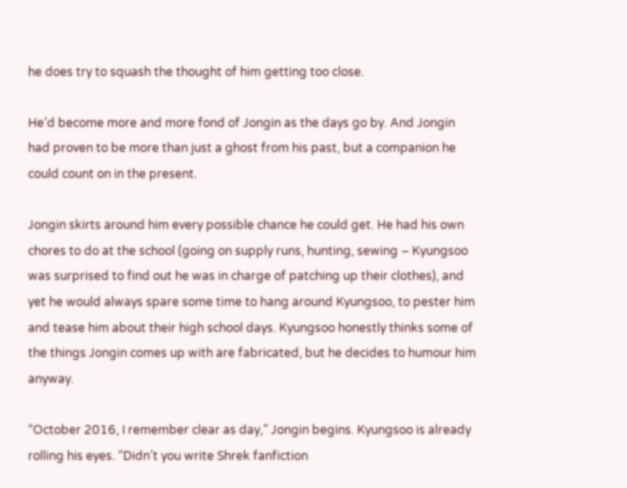he does try to squash the thought of him getting too close.

He’d become more and more fond of Jongin as the days go by. And Jongin had proven to be more than just a ghost from his past, but a companion he could count on in the present.

Jongin skirts around him every possible chance he could get. He had his own chores to do at the school (going on supply runs, hunting, sewing – Kyungsoo was surprised to find out he was in charge of patching up their clothes), and yet he would always spare some time to hang around Kyungsoo, to pester him and tease him about their high school days. Kyungsoo honestly thinks some of the things Jongin comes up with are fabricated, but he decides to humour him anyway.

“October 2016, I remember clear as day,” Jongin begins. Kyungsoo is already rolling his eyes. “Didn’t you write Shrek fanfiction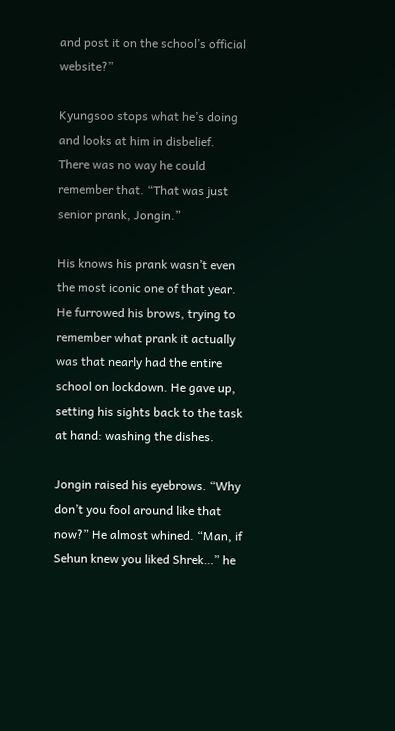and post it on the school’s official website?”

Kyungsoo stops what he’s doing and looks at him in disbelief. There was no way he could remember that. “That was just senior prank, Jongin.”

His knows his prank wasn’t even the most iconic one of that year. He furrowed his brows, trying to remember what prank it actually was that nearly had the entire school on lockdown. He gave up, setting his sights back to the task at hand: washing the dishes.

Jongin raised his eyebrows. “Why don’t you fool around like that now?” He almost whined. “Man, if Sehun knew you liked Shrek…” he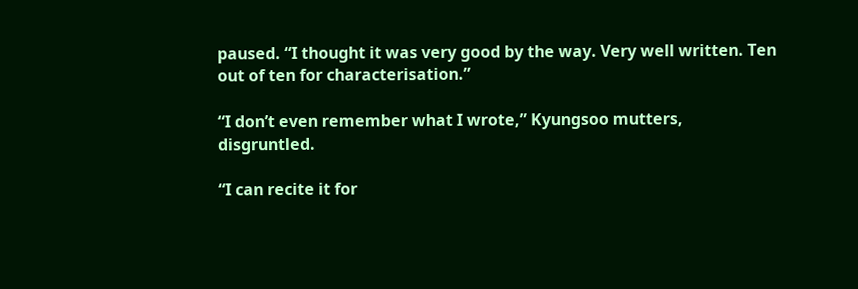paused. “I thought it was very good by the way. Very well written. Ten out of ten for characterisation.”

“I don’t even remember what I wrote,” Kyungsoo mutters, disgruntled.

“I can recite it for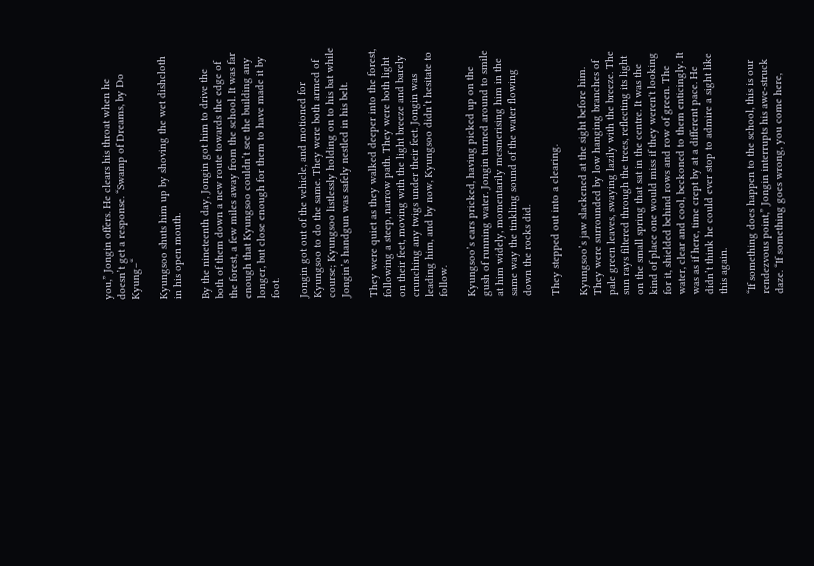you,” Jongin offers. He clears his throat when he doesn’t get a response. “Swamp of Dreams, by Do Kyung–“

Kyungsoo shuts him up by shoving the wet dishcloth in his open mouth.

By the nineteenth day, Jongin got him to drive the both of them down a new route towards the edge of the forest, a few miles away from the school. It was far enough that Kyungsoo couldn’t see the building any longer, but close enough for them to have made it by foot.

Jongin got out of the vehicle, and motioned for Kyungsoo to do the same. They were both armed of course; Kyungsoo listlessly holding on to his bat while Jongin’s handgun was safely nestled in his belt.

They were quiet as they walked deeper into the forest, following a steep, narrow path. They were both light on their feet, moving with the light breeze and barely crunching any twigs under their feet. Jongin was leading him, and by now, Kyungsoo didn’t hesitate to follow.

Kyungsoo’s ears pricked, having picked up on the gush of running water. Jongin turned around to smile at him widely, momentarily mesmerising him in the same way the tinkling sound of the water flowing down the rocks did.

They stepped out into a clearing.

Kyungsoo’s jaw slackened at the sight before him. They were surrounded by low hanging branches of pale green leaves, swaying lazily with the breeze. The sun rays filtered through the trees, reflecting its light on the small spring that sat in the centre. It was the kind of place one would miss if they weren't looking for it, shielded behind rows and row of green. The water, clear and cool, beckoned to them enticingly. It was as if here, time crept by at a different pace. He didn’t think he could ever stop to admire a sight like this again.

“If something does happen to the school, this is our rendezvous point,” Jongin interrupts his awe-struck daze. “If something goes wrong, you come here,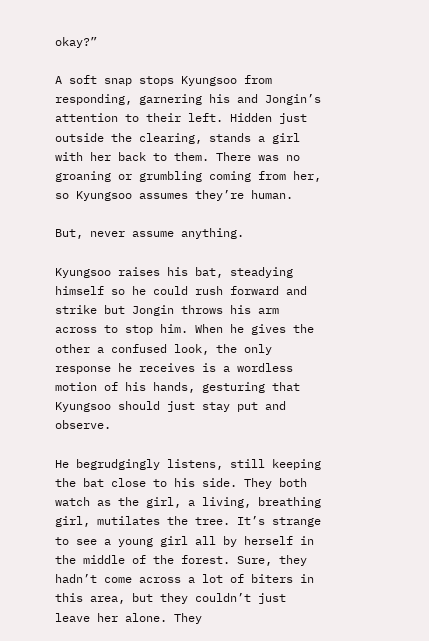okay?”

A soft snap stops Kyungsoo from responding, garnering his and Jongin’s attention to their left. Hidden just outside the clearing, stands a girl with her back to them. There was no groaning or grumbling coming from her, so Kyungsoo assumes they’re human.

But, never assume anything.

Kyungsoo raises his bat, steadying himself so he could rush forward and strike but Jongin throws his arm across to stop him. When he gives the other a confused look, the only response he receives is a wordless motion of his hands, gesturing that Kyungsoo should just stay put and observe.

He begrudgingly listens, still keeping the bat close to his side. They both watch as the girl, a living, breathing girl, mutilates the tree. It’s strange to see a young girl all by herself in the middle of the forest. Sure, they hadn’t come across a lot of biters in this area, but they couldn’t just leave her alone. They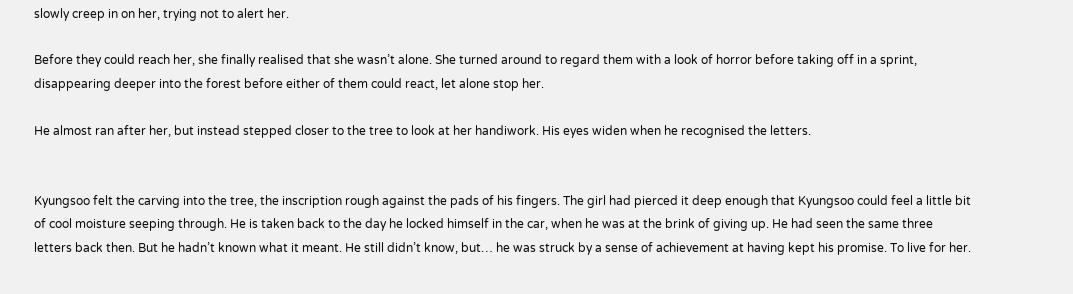slowly creep in on her, trying not to alert her.

Before they could reach her, she finally realised that she wasn’t alone. She turned around to regard them with a look of horror before taking off in a sprint, disappearing deeper into the forest before either of them could react, let alone stop her.

He almost ran after her, but instead stepped closer to the tree to look at her handiwork. His eyes widen when he recognised the letters.


Kyungsoo felt the carving into the tree, the inscription rough against the pads of his fingers. The girl had pierced it deep enough that Kyungsoo could feel a little bit of cool moisture seeping through. He is taken back to the day he locked himself in the car, when he was at the brink of giving up. He had seen the same three letters back then. But he hadn’t known what it meant. He still didn’t know, but… he was struck by a sense of achievement at having kept his promise. To live for her.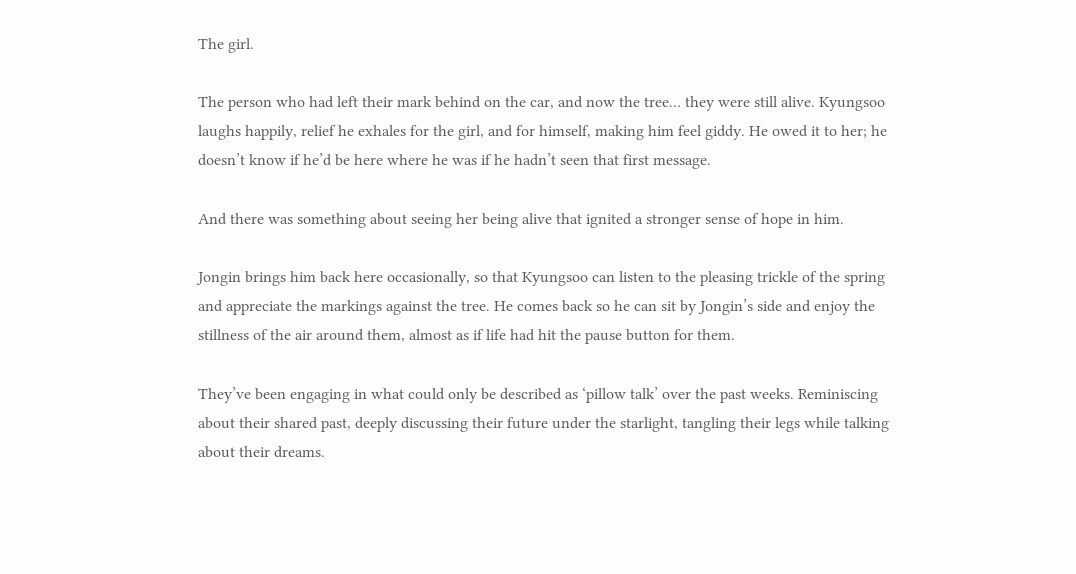The girl.

The person who had left their mark behind on the car, and now the tree… they were still alive. Kyungsoo laughs happily, relief he exhales for the girl, and for himself, making him feel giddy. He owed it to her; he doesn’t know if he’d be here where he was if he hadn’t seen that first message.

And there was something about seeing her being alive that ignited a stronger sense of hope in him.

Jongin brings him back here occasionally, so that Kyungsoo can listen to the pleasing trickle of the spring and appreciate the markings against the tree. He comes back so he can sit by Jongin’s side and enjoy the stillness of the air around them, almost as if life had hit the pause button for them.

They’ve been engaging in what could only be described as ‘pillow talk’ over the past weeks. Reminiscing about their shared past, deeply discussing their future under the starlight, tangling their legs while talking about their dreams.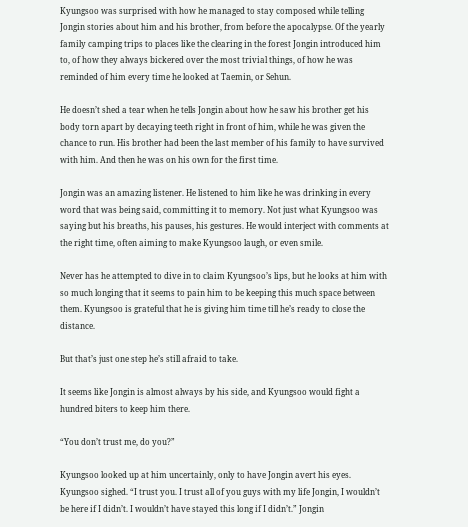Kyungsoo was surprised with how he managed to stay composed while telling Jongin stories about him and his brother, from before the apocalypse. Of the yearly family camping trips to places like the clearing in the forest Jongin introduced him to, of how they always bickered over the most trivial things, of how he was reminded of him every time he looked at Taemin, or Sehun.

He doesn’t shed a tear when he tells Jongin about how he saw his brother get his body torn apart by decaying teeth right in front of him, while he was given the chance to run. His brother had been the last member of his family to have survived with him. And then he was on his own for the first time.

Jongin was an amazing listener. He listened to him like he was drinking in every word that was being said, committing it to memory. Not just what Kyungsoo was saying but his breaths, his pauses, his gestures. He would interject with comments at the right time, often aiming to make Kyungsoo laugh, or even smile.

Never has he attempted to dive in to claim Kyungsoo’s lips, but he looks at him with so much longing that it seems to pain him to be keeping this much space between them. Kyungsoo is grateful that he is giving him time till he’s ready to close the distance.

But that’s just one step he’s still afraid to take.

It seems like Jongin is almost always by his side, and Kyungsoo would fight a hundred biters to keep him there.

“You don’t trust me, do you?”

Kyungsoo looked up at him uncertainly, only to have Jongin avert his eyes. Kyungsoo sighed. “I trust you. I trust all of you guys with my life Jongin, I wouldn’t be here if I didn’t. I wouldn’t have stayed this long if I didn’t.” Jongin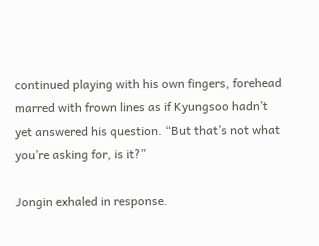continued playing with his own fingers, forehead marred with frown lines as if Kyungsoo hadn’t yet answered his question. “But that’s not what you’re asking for, is it?”

Jongin exhaled in response.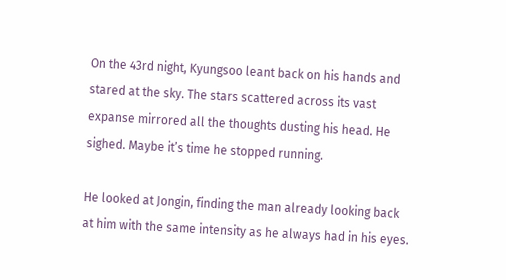On the 43rd night, Kyungsoo leant back on his hands and stared at the sky. The stars scattered across its vast expanse mirrored all the thoughts dusting his head. He sighed. Maybe it’s time he stopped running.

He looked at Jongin, finding the man already looking back at him with the same intensity as he always had in his eyes.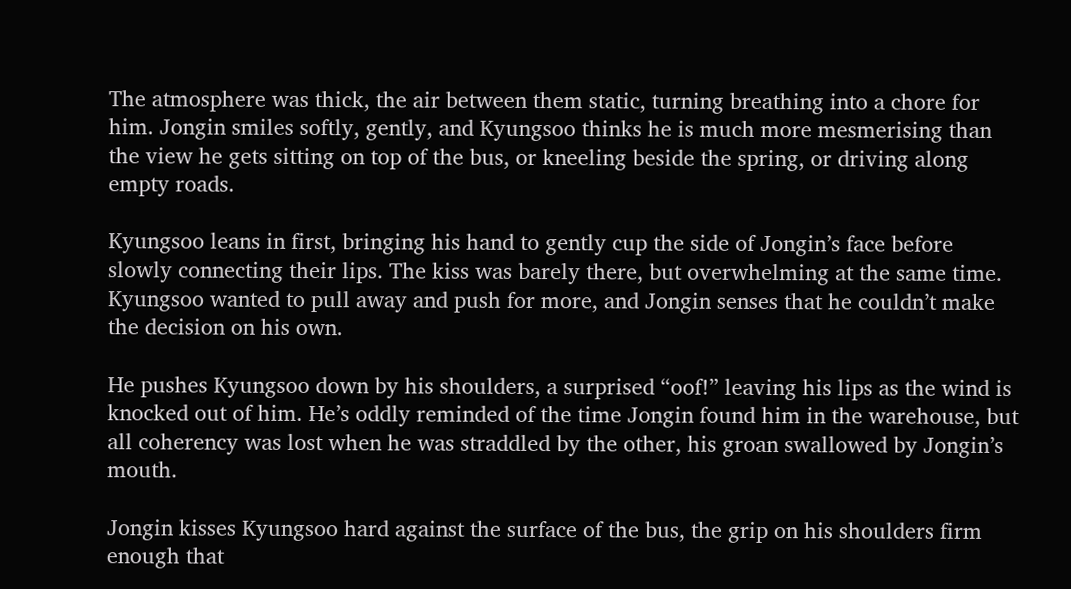The atmosphere was thick, the air between them static, turning breathing into a chore for him. Jongin smiles softly, gently, and Kyungsoo thinks he is much more mesmerising than the view he gets sitting on top of the bus, or kneeling beside the spring, or driving along empty roads.

Kyungsoo leans in first, bringing his hand to gently cup the side of Jongin’s face before slowly connecting their lips. The kiss was barely there, but overwhelming at the same time. Kyungsoo wanted to pull away and push for more, and Jongin senses that he couldn’t make the decision on his own.

He pushes Kyungsoo down by his shoulders, a surprised “oof!” leaving his lips as the wind is knocked out of him. He’s oddly reminded of the time Jongin found him in the warehouse, but all coherency was lost when he was straddled by the other, his groan swallowed by Jongin’s mouth.

Jongin kisses Kyungsoo hard against the surface of the bus, the grip on his shoulders firm enough that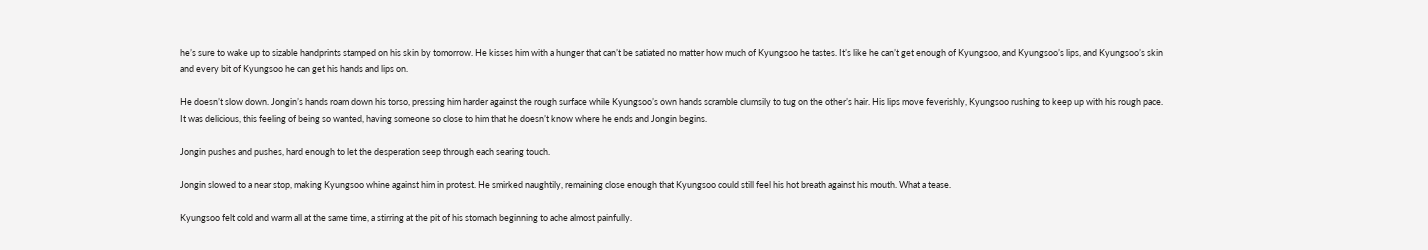he’s sure to wake up to sizable handprints stamped on his skin by tomorrow. He kisses him with a hunger that can’t be satiated no matter how much of Kyungsoo he tastes. It’s like he can’t get enough of Kyungsoo, and Kyungsoo’s lips, and Kyungsoo’s skin and every bit of Kyungsoo he can get his hands and lips on.

He doesn’t slow down. Jongin’s hands roam down his torso, pressing him harder against the rough surface while Kyungsoo’s own hands scramble clumsily to tug on the other’s hair. His lips move feverishly, Kyungsoo rushing to keep up with his rough pace. It was delicious, this feeling of being so wanted, having someone so close to him that he doesn’t know where he ends and Jongin begins.

Jongin pushes and pushes, hard enough to let the desperation seep through each searing touch.

Jongin slowed to a near stop, making Kyungsoo whine against him in protest. He smirked naughtily, remaining close enough that Kyungsoo could still feel his hot breath against his mouth. What a tease.

Kyungsoo felt cold and warm all at the same time, a stirring at the pit of his stomach beginning to ache almost painfully.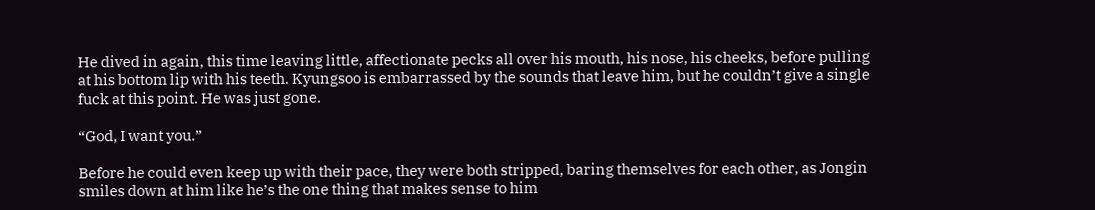He dived in again, this time leaving little, affectionate pecks all over his mouth, his nose, his cheeks, before pulling at his bottom lip with his teeth. Kyungsoo is embarrassed by the sounds that leave him, but he couldn’t give a single fuck at this point. He was just gone.

“God, I want you.”

Before he could even keep up with their pace, they were both stripped, baring themselves for each other, as Jongin smiles down at him like he’s the one thing that makes sense to him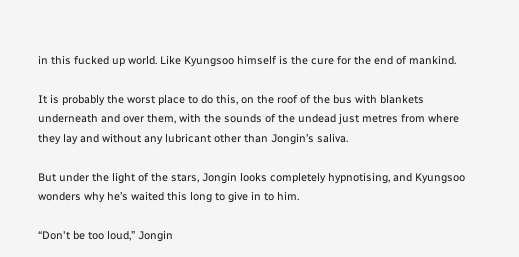in this fucked up world. Like Kyungsoo himself is the cure for the end of mankind.

It is probably the worst place to do this, on the roof of the bus with blankets underneath and over them, with the sounds of the undead just metres from where they lay and without any lubricant other than Jongin’s saliva.

But under the light of the stars, Jongin looks completely hypnotising, and Kyungsoo wonders why he’s waited this long to give in to him.

“Don't be too loud,” Jongin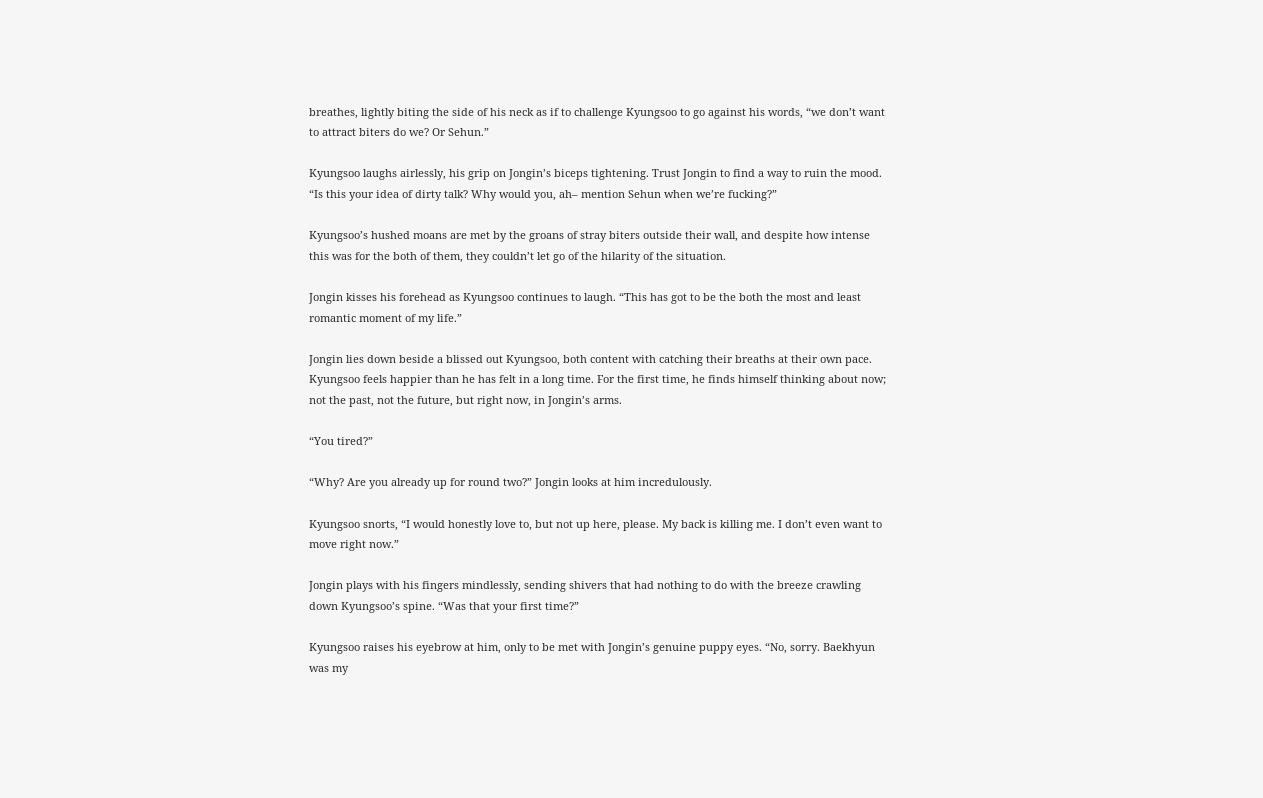breathes, lightly biting the side of his neck as if to challenge Kyungsoo to go against his words, “we don’t want to attract biters do we? Or Sehun.”

Kyungsoo laughs airlessly, his grip on Jongin’s biceps tightening. Trust Jongin to find a way to ruin the mood. “Is this your idea of dirty talk? Why would you, ah– mention Sehun when we’re fucking?”

Kyungsoo’s hushed moans are met by the groans of stray biters outside their wall, and despite how intense this was for the both of them, they couldn’t let go of the hilarity of the situation.

Jongin kisses his forehead as Kyungsoo continues to laugh. “This has got to be the both the most and least romantic moment of my life.”

Jongin lies down beside a blissed out Kyungsoo, both content with catching their breaths at their own pace. Kyungsoo feels happier than he has felt in a long time. For the first time, he finds himself thinking about now; not the past, not the future, but right now, in Jongin’s arms.

“You tired?”

“Why? Are you already up for round two?” Jongin looks at him incredulously.

Kyungsoo snorts, “I would honestly love to, but not up here, please. My back is killing me. I don’t even want to move right now.”

Jongin plays with his fingers mindlessly, sending shivers that had nothing to do with the breeze crawling down Kyungsoo’s spine. “Was that your first time?”

Kyungsoo raises his eyebrow at him, only to be met with Jongin’s genuine puppy eyes. “No, sorry. Baekhyun was my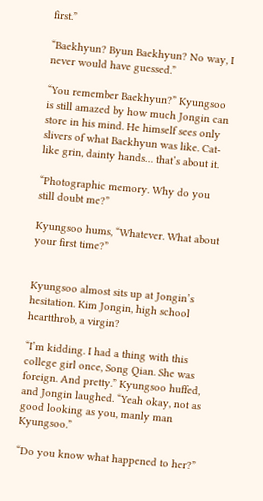first.”

“Baekhyun? Byun Baekhyun? No way, I never would have guessed.”

“You remember Baekhyun?” Kyungsoo is still amazed by how much Jongin can store in his mind. He himself sees only slivers of what Baekhyun was like. Cat-like grin, dainty hands… that’s about it.

“Photographic memory. Why do you still doubt me?”

Kyungsoo hums, “Whatever. What about your first time?”


Kyungsoo almost sits up at Jongin’s hesitation. Kim Jongin, high school heartthrob, a virgin?

“I’m kidding. I had a thing with this college girl once, Song Qian. She was foreign. And pretty.” Kyungsoo huffed, and Jongin laughed. “Yeah okay, not as good looking as you, manly man Kyungsoo.”

“Do you know what happened to her?”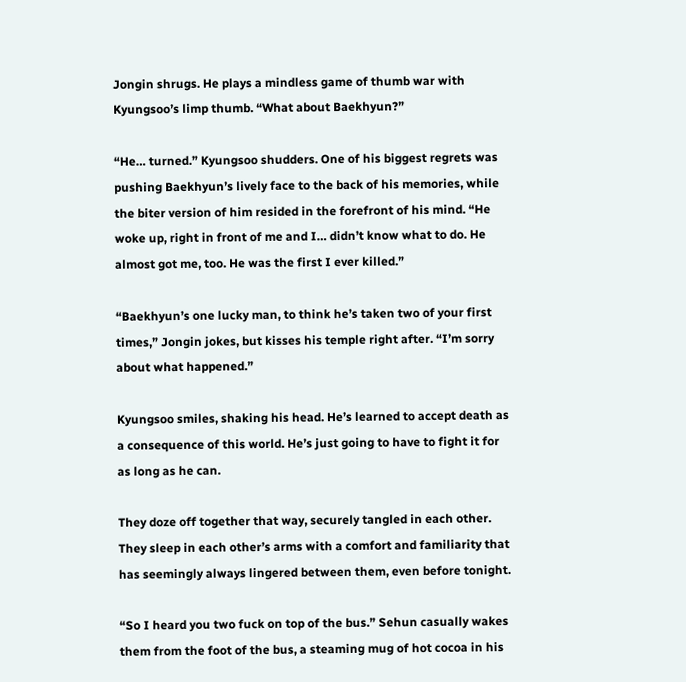Jongin shrugs. He plays a mindless game of thumb war with Kyungsoo’s limp thumb. “What about Baekhyun?”

“He… turned.” Kyungsoo shudders. One of his biggest regrets was pushing Baekhyun’s lively face to the back of his memories, while the biter version of him resided in the forefront of his mind. “He woke up, right in front of me and I… didn’t know what to do. He almost got me, too. He was the first I ever killed.”

“Baekhyun’s one lucky man, to think he’s taken two of your first times,” Jongin jokes, but kisses his temple right after. “I’m sorry about what happened.”

Kyungsoo smiles, shaking his head. He’s learned to accept death as a consequence of this world. He’s just going to have to fight it for as long as he can.

They doze off together that way, securely tangled in each other. They sleep in each other’s arms with a comfort and familiarity that has seemingly always lingered between them, even before tonight.

“So I heard you two fuck on top of the bus.” Sehun casually wakes them from the foot of the bus, a steaming mug of hot cocoa in his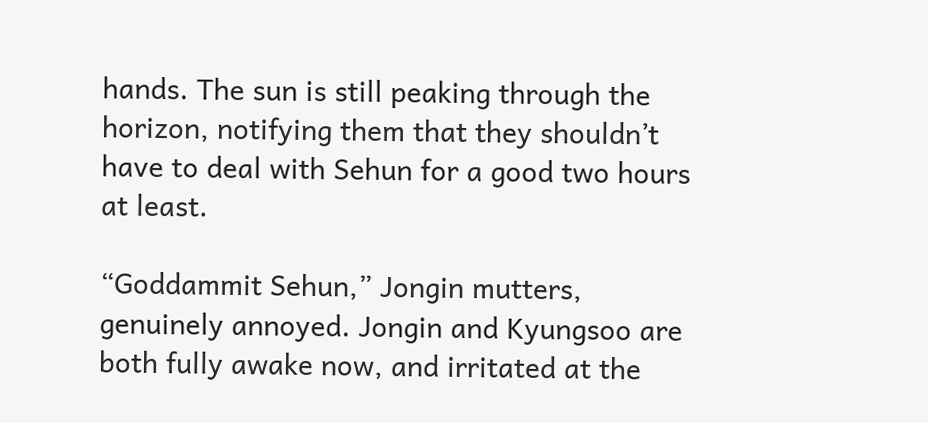hands. The sun is still peaking through the horizon, notifying them that they shouldn’t have to deal with Sehun for a good two hours at least.

“Goddammit Sehun,” Jongin mutters, genuinely annoyed. Jongin and Kyungsoo are both fully awake now, and irritated at the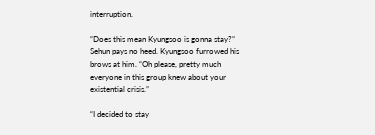interruption.

“Does this mean Kyungsoo is gonna stay?” Sehun pays no heed. Kyungsoo furrowed his brows at him. “Oh please, pretty much everyone in this group knew about your existential crisis.”

“I decided to stay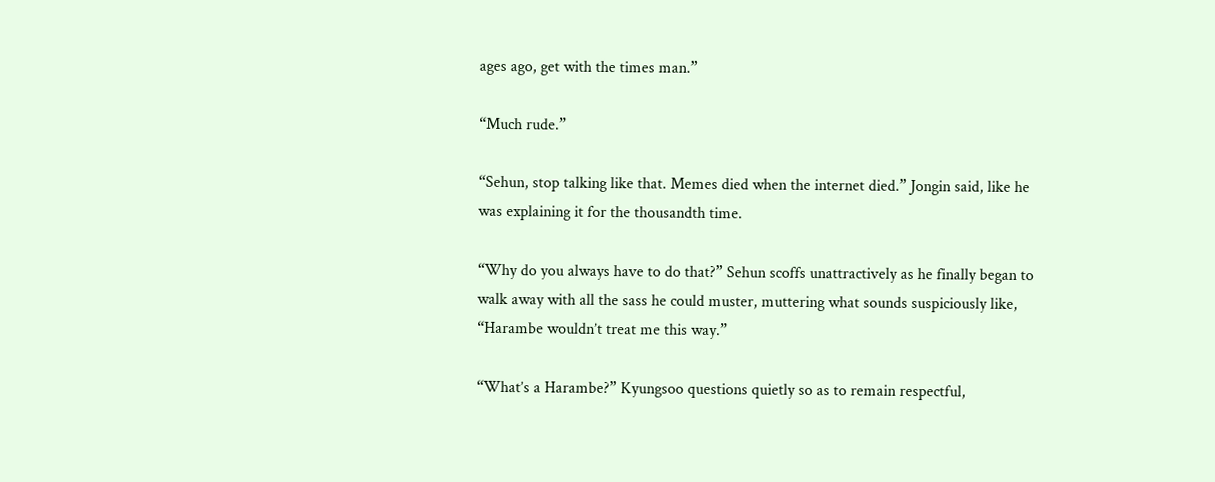ages ago, get with the times man.”

“Much rude.”

“Sehun, stop talking like that. Memes died when the internet died.” Jongin said, like he was explaining it for the thousandth time.

“Why do you always have to do that?” Sehun scoffs unattractively as he finally began to walk away with all the sass he could muster, muttering what sounds suspiciously like, “Harambe wouldn’t treat me this way.”

“What’s a Harambe?” Kyungsoo questions quietly so as to remain respectful,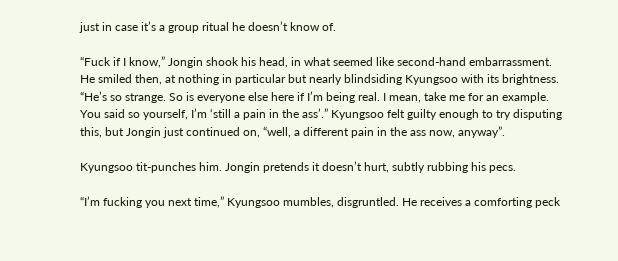just in case it’s a group ritual he doesn’t know of.

“Fuck if I know,” Jongin shook his head, in what seemed like second-hand embarrassment. He smiled then, at nothing in particular but nearly blindsiding Kyungsoo with its brightness. “He’s so strange. So is everyone else here if I’m being real. I mean, take me for an example. You said so yourself, I’m ‘still a pain in the ass’.” Kyungsoo felt guilty enough to try disputing this, but Jongin just continued on, “well, a different pain in the ass now, anyway”.

Kyungsoo tit-punches him. Jongin pretends it doesn’t hurt, subtly rubbing his pecs.

“I’m fucking you next time,” Kyungsoo mumbles, disgruntled. He receives a comforting peck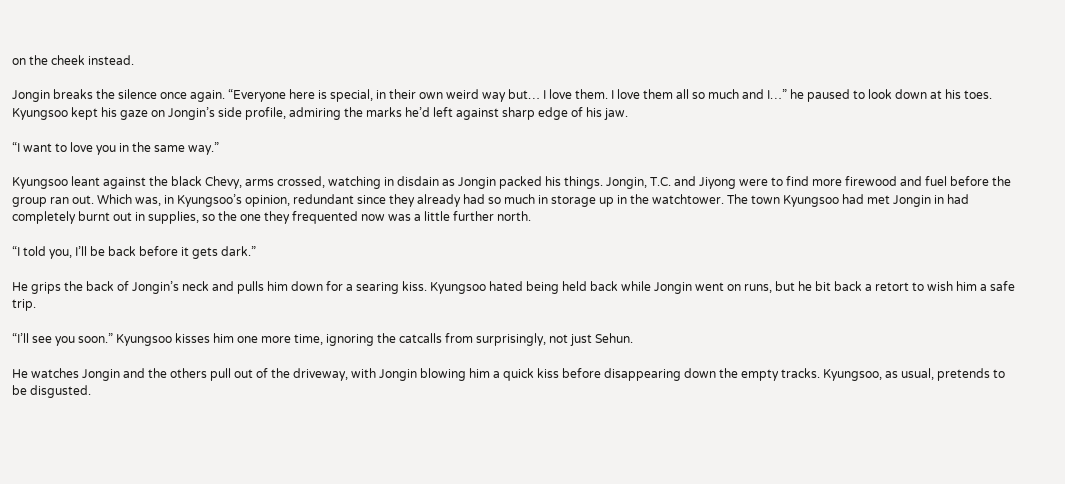on the cheek instead.

Jongin breaks the silence once again. “Everyone here is special, in their own weird way but… I love them. I love them all so much and I…” he paused to look down at his toes. Kyungsoo kept his gaze on Jongin’s side profile, admiring the marks he’d left against sharp edge of his jaw.

“I want to love you in the same way.”

Kyungsoo leant against the black Chevy, arms crossed, watching in disdain as Jongin packed his things. Jongin, T.C. and Jiyong were to find more firewood and fuel before the group ran out. Which was, in Kyungsoo’s opinion, redundant since they already had so much in storage up in the watchtower. The town Kyungsoo had met Jongin in had completely burnt out in supplies, so the one they frequented now was a little further north.

“I told you, I’ll be back before it gets dark.”

He grips the back of Jongin’s neck and pulls him down for a searing kiss. Kyungsoo hated being held back while Jongin went on runs, but he bit back a retort to wish him a safe trip.

“I’ll see you soon.” Kyungsoo kisses him one more time, ignoring the catcalls from surprisingly, not just Sehun.

He watches Jongin and the others pull out of the driveway, with Jongin blowing him a quick kiss before disappearing down the empty tracks. Kyungsoo, as usual, pretends to be disgusted.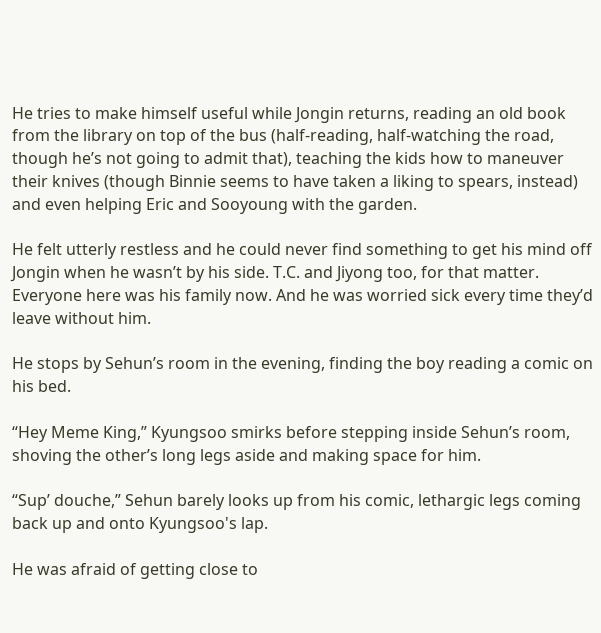He tries to make himself useful while Jongin returns, reading an old book from the library on top of the bus (half-reading, half-watching the road, though he’s not going to admit that), teaching the kids how to maneuver their knives (though Binnie seems to have taken a liking to spears, instead) and even helping Eric and Sooyoung with the garden.

He felt utterly restless and he could never find something to get his mind off Jongin when he wasn’t by his side. T.C. and Jiyong too, for that matter. Everyone here was his family now. And he was worried sick every time they’d leave without him.

He stops by Sehun’s room in the evening, finding the boy reading a comic on his bed.

“Hey Meme King,” Kyungsoo smirks before stepping inside Sehun’s room, shoving the other’s long legs aside and making space for him.

“Sup’ douche,” Sehun barely looks up from his comic, lethargic legs coming back up and onto Kyungsoo's lap.

He was afraid of getting close to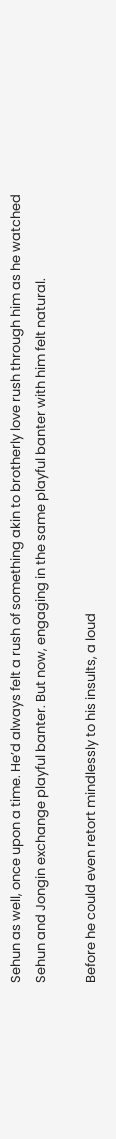Sehun as well, once upon a time. He’d always felt a rush of something akin to brotherly love rush through him as he watched Sehun and Jongin exchange playful banter. But now, engaging in the same playful banter with him felt natural.

Before he could even retort mindlessly to his insults, a loud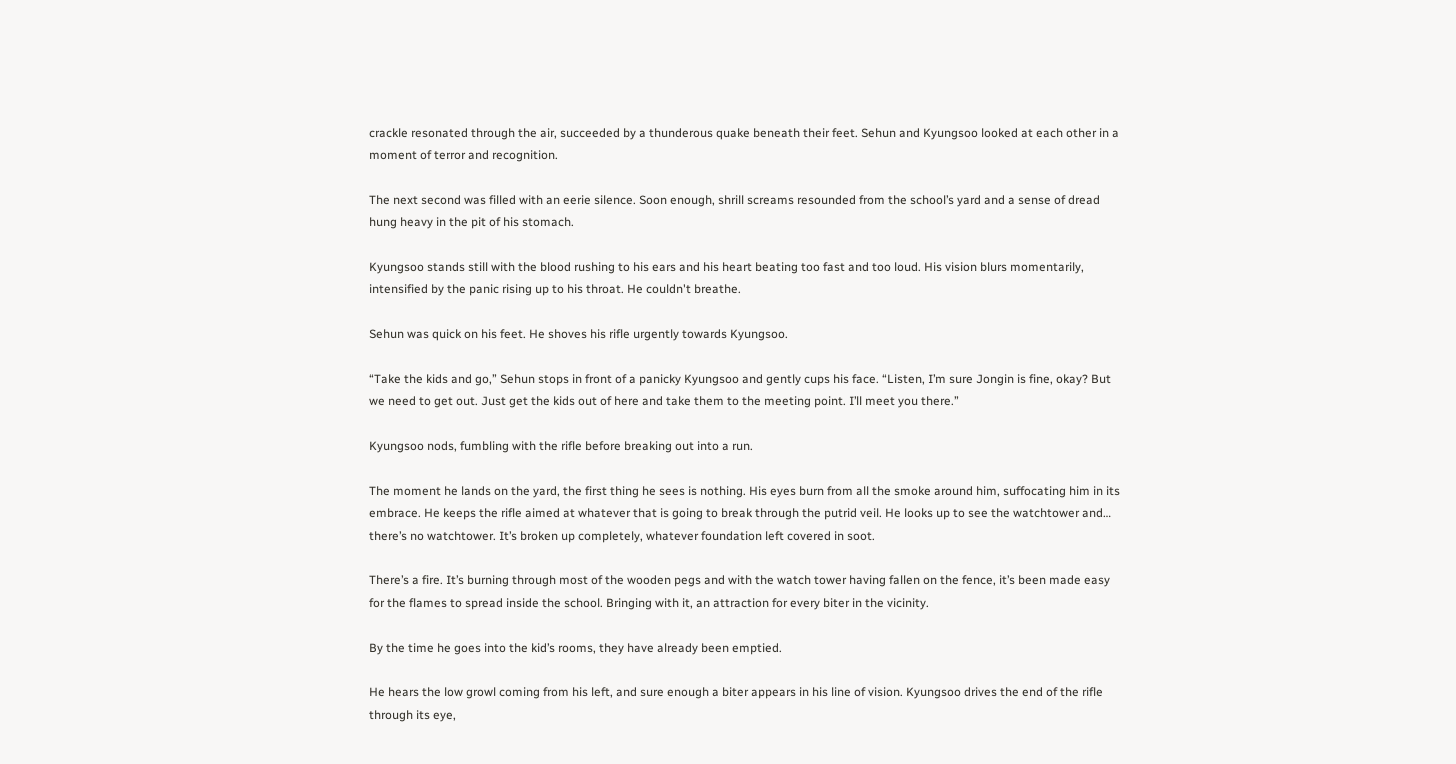crackle resonated through the air, succeeded by a thunderous quake beneath their feet. Sehun and Kyungsoo looked at each other in a moment of terror and recognition.

The next second was filled with an eerie silence. Soon enough, shrill screams resounded from the school’s yard and a sense of dread hung heavy in the pit of his stomach.

Kyungsoo stands still with the blood rushing to his ears and his heart beating too fast and too loud. His vision blurs momentarily, intensified by the panic rising up to his throat. He couldn't breathe.

Sehun was quick on his feet. He shoves his rifle urgently towards Kyungsoo.

“Take the kids and go,” Sehun stops in front of a panicky Kyungsoo and gently cups his face. “Listen, I’m sure Jongin is fine, okay? But we need to get out. Just get the kids out of here and take them to the meeting point. I’ll meet you there.”

Kyungsoo nods, fumbling with the rifle before breaking out into a run.

The moment he lands on the yard, the first thing he sees is nothing. His eyes burn from all the smoke around him, suffocating him in its embrace. He keeps the rifle aimed at whatever that is going to break through the putrid veil. He looks up to see the watchtower and… there’s no watchtower. It’s broken up completely, whatever foundation left covered in soot.

There’s a fire. It’s burning through most of the wooden pegs and with the watch tower having fallen on the fence, it’s been made easy for the flames to spread inside the school. Bringing with it, an attraction for every biter in the vicinity.

By the time he goes into the kid’s rooms, they have already been emptied.

He hears the low growl coming from his left, and sure enough a biter appears in his line of vision. Kyungsoo drives the end of the rifle through its eye,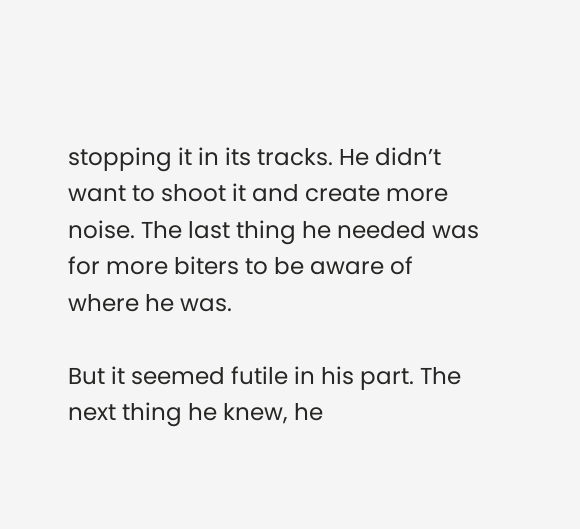stopping it in its tracks. He didn’t want to shoot it and create more noise. The last thing he needed was for more biters to be aware of where he was.

But it seemed futile in his part. The next thing he knew, he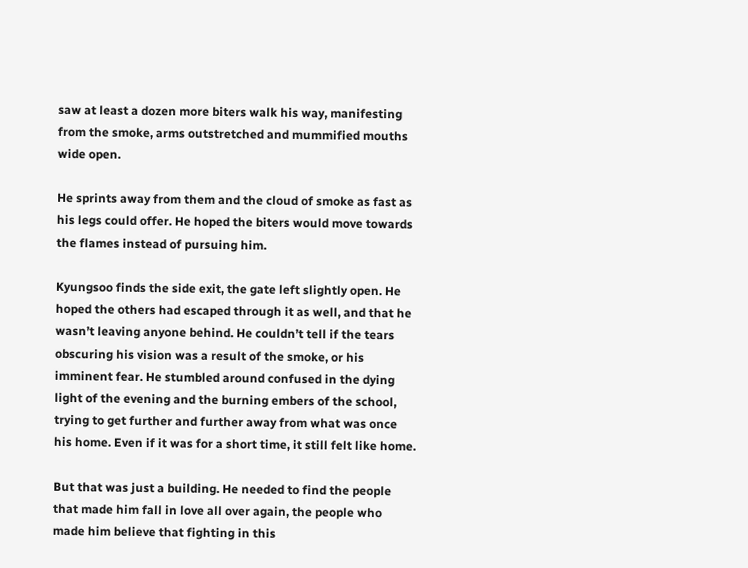saw at least a dozen more biters walk his way, manifesting from the smoke, arms outstretched and mummified mouths wide open.

He sprints away from them and the cloud of smoke as fast as his legs could offer. He hoped the biters would move towards the flames instead of pursuing him.

Kyungsoo finds the side exit, the gate left slightly open. He hoped the others had escaped through it as well, and that he wasn’t leaving anyone behind. He couldn’t tell if the tears obscuring his vision was a result of the smoke, or his imminent fear. He stumbled around confused in the dying light of the evening and the burning embers of the school, trying to get further and further away from what was once his home. Even if it was for a short time, it still felt like home.

But that was just a building. He needed to find the people that made him fall in love all over again, the people who made him believe that fighting in this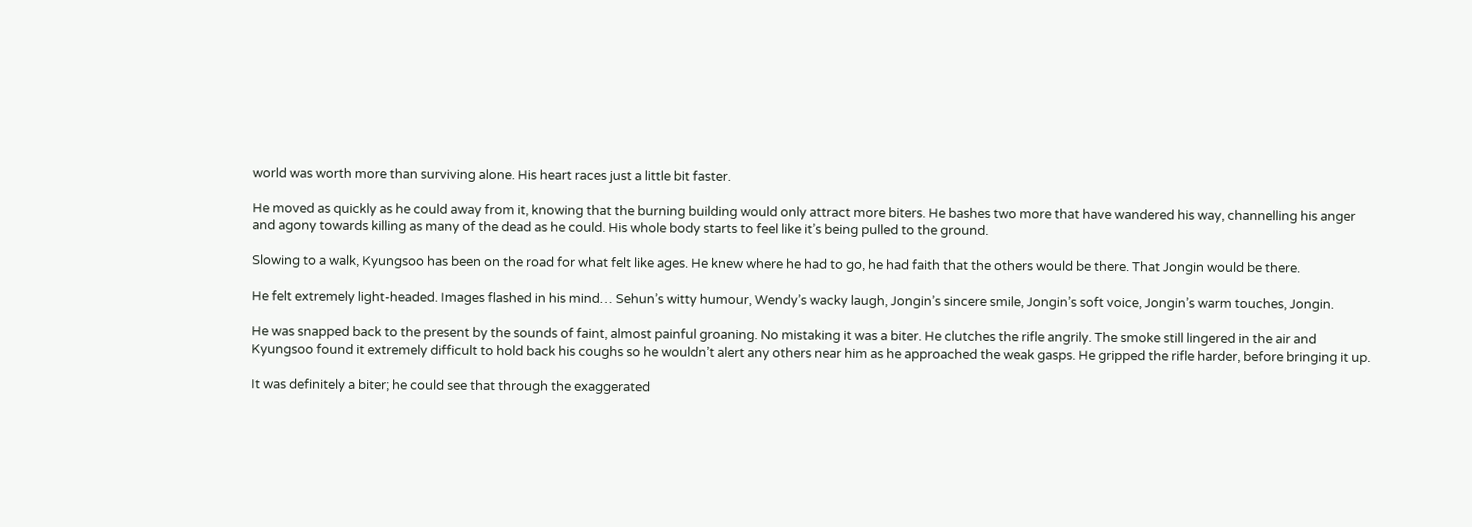world was worth more than surviving alone. His heart races just a little bit faster.

He moved as quickly as he could away from it, knowing that the burning building would only attract more biters. He bashes two more that have wandered his way, channelling his anger and agony towards killing as many of the dead as he could. His whole body starts to feel like it’s being pulled to the ground.

Slowing to a walk, Kyungsoo has been on the road for what felt like ages. He knew where he had to go, he had faith that the others would be there. That Jongin would be there.

He felt extremely light-headed. Images flashed in his mind… Sehun’s witty humour, Wendy’s wacky laugh, Jongin’s sincere smile, Jongin’s soft voice, Jongin’s warm touches, Jongin.

He was snapped back to the present by the sounds of faint, almost painful groaning. No mistaking it was a biter. He clutches the rifle angrily. The smoke still lingered in the air and Kyungsoo found it extremely difficult to hold back his coughs so he wouldn’t alert any others near him as he approached the weak gasps. He gripped the rifle harder, before bringing it up.

It was definitely a biter; he could see that through the exaggerated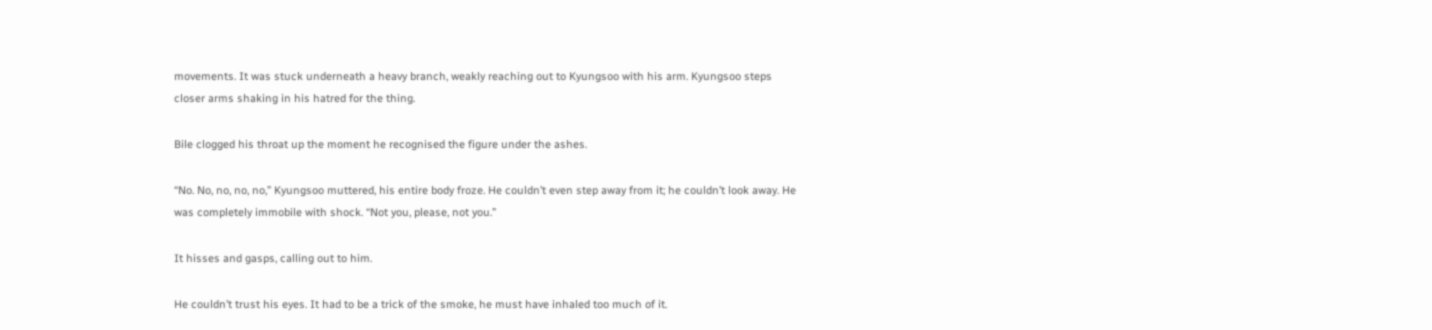movements. It was stuck underneath a heavy branch, weakly reaching out to Kyungsoo with his arm. Kyungsoo steps closer arms shaking in his hatred for the thing.

Bile clogged his throat up the moment he recognised the figure under the ashes.

“No. No, no, no, no,” Kyungsoo muttered, his entire body froze. He couldn’t even step away from it; he couldn’t look away. He was completely immobile with shock. “Not you, please, not you.”

It hisses and gasps, calling out to him.

He couldn’t trust his eyes. It had to be a trick of the smoke, he must have inhaled too much of it.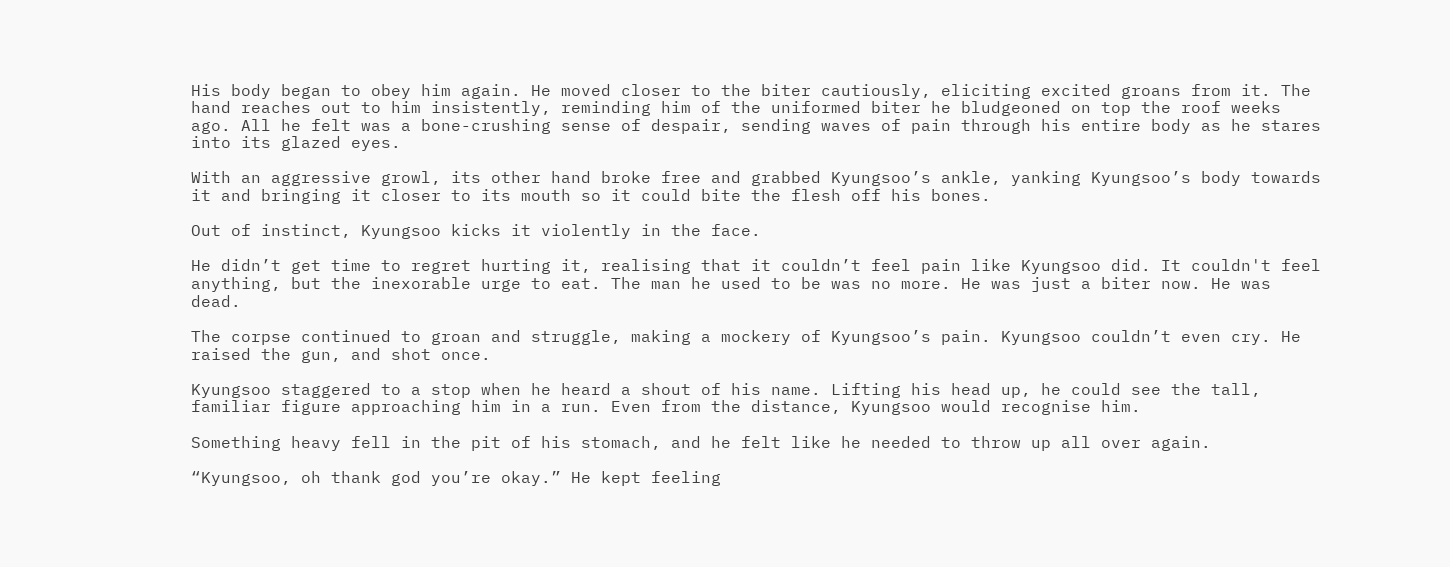His body began to obey him again. He moved closer to the biter cautiously, eliciting excited groans from it. The hand reaches out to him insistently, reminding him of the uniformed biter he bludgeoned on top the roof weeks ago. All he felt was a bone-crushing sense of despair, sending waves of pain through his entire body as he stares into its glazed eyes.

With an aggressive growl, its other hand broke free and grabbed Kyungsoo’s ankle, yanking Kyungsoo’s body towards it and bringing it closer to its mouth so it could bite the flesh off his bones.

Out of instinct, Kyungsoo kicks it violently in the face.

He didn’t get time to regret hurting it, realising that it couldn’t feel pain like Kyungsoo did. It couldn't feel anything, but the inexorable urge to eat. The man he used to be was no more. He was just a biter now. He was dead.

The corpse continued to groan and struggle, making a mockery of Kyungsoo’s pain. Kyungsoo couldn’t even cry. He raised the gun, and shot once.

Kyungsoo staggered to a stop when he heard a shout of his name. Lifting his head up, he could see the tall, familiar figure approaching him in a run. Even from the distance, Kyungsoo would recognise him.

Something heavy fell in the pit of his stomach, and he felt like he needed to throw up all over again.

“Kyungsoo, oh thank god you’re okay.” He kept feeling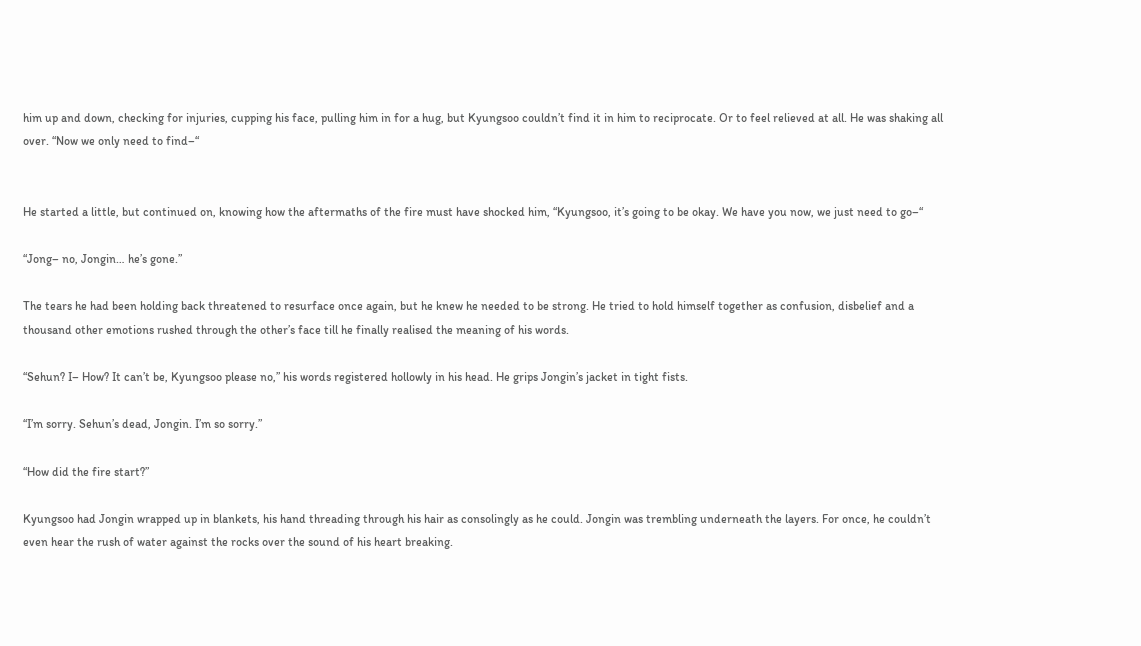him up and down, checking for injuries, cupping his face, pulling him in for a hug, but Kyungsoo couldn’t find it in him to reciprocate. Or to feel relieved at all. He was shaking all over. “Now we only need to find–“


He started a little, but continued on, knowing how the aftermaths of the fire must have shocked him, “Kyungsoo, it’s going to be okay. We have you now, we just need to go–“

“Jong– no, Jongin… he’s gone.”

The tears he had been holding back threatened to resurface once again, but he knew he needed to be strong. He tried to hold himself together as confusion, disbelief and a thousand other emotions rushed through the other’s face till he finally realised the meaning of his words.

“Sehun? I– How? It can’t be, Kyungsoo please no,” his words registered hollowly in his head. He grips Jongin’s jacket in tight fists.

“I’m sorry. Sehun’s dead, Jongin. I’m so sorry.”

“How did the fire start?”

Kyungsoo had Jongin wrapped up in blankets, his hand threading through his hair as consolingly as he could. Jongin was trembling underneath the layers. For once, he couldn’t even hear the rush of water against the rocks over the sound of his heart breaking.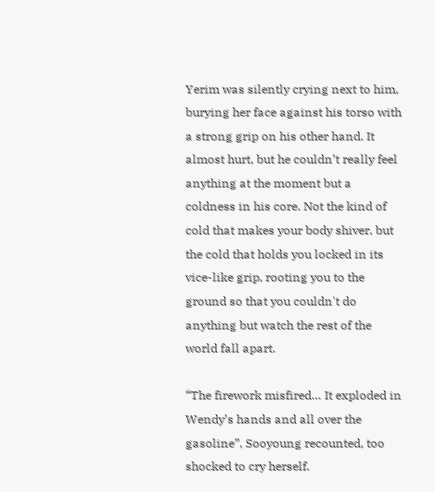Yerim was silently crying next to him, burying her face against his torso with a strong grip on his other hand. It almost hurt, but he couldn’t really feel anything at the moment but a coldness in his core. Not the kind of cold that makes your body shiver, but the cold that holds you locked in its vice-like grip, rooting you to the ground so that you couldn't do anything but watch the rest of the world fall apart.

“The firework misfired… It exploded in Wendy’s hands and all over the gasoline”, Sooyoung recounted, too shocked to cry herself.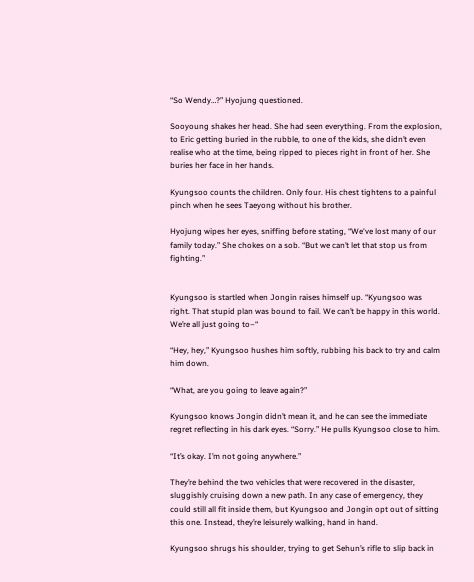“So Wendy…?” Hyojung questioned.

Sooyoung shakes her head. She had seen everything. From the explosion, to Eric getting buried in the rubble, to one of the kids, she didn’t even realise who at the time, being ripped to pieces right in front of her. She buries her face in her hands.

Kyungsoo counts the children. Only four. His chest tightens to a painful pinch when he sees Taeyong without his brother.

Hyojung wipes her eyes, sniffing before stating, “We've lost many of our family today.” She chokes on a sob. “But we can’t let that stop us from fighting.”


Kyungsoo is startled when Jongin raises himself up. “Kyungsoo was right. That stupid plan was bound to fail. We can’t be happy in this world. We’re all just going to–“

“Hey, hey,” Kyungsoo hushes him softly, rubbing his back to try and calm him down.

“What, are you going to leave again?”

Kyungsoo knows Jongin didn’t mean it, and he can see the immediate regret reflecting in his dark eyes. “Sorry.” He pulls Kyungsoo close to him.

“It’s okay. I’m not going anywhere.”

They’re behind the two vehicles that were recovered in the disaster, sluggishly cruising down a new path. In any case of emergency, they could still all fit inside them, but Kyungsoo and Jongin opt out of sitting this one. Instead, they’re leisurely walking, hand in hand.

Kyungsoo shrugs his shoulder, trying to get Sehun’s rifle to slip back in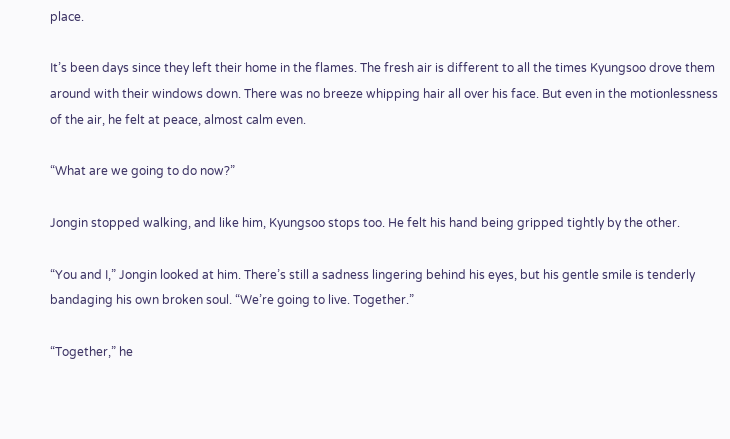place.

It’s been days since they left their home in the flames. The fresh air is different to all the times Kyungsoo drove them around with their windows down. There was no breeze whipping hair all over his face. But even in the motionlessness of the air, he felt at peace, almost calm even.

“What are we going to do now?”

Jongin stopped walking, and like him, Kyungsoo stops too. He felt his hand being gripped tightly by the other.

“You and I,” Jongin looked at him. There’s still a sadness lingering behind his eyes, but his gentle smile is tenderly bandaging his own broken soul. “We’re going to live. Together.”

“Together,” he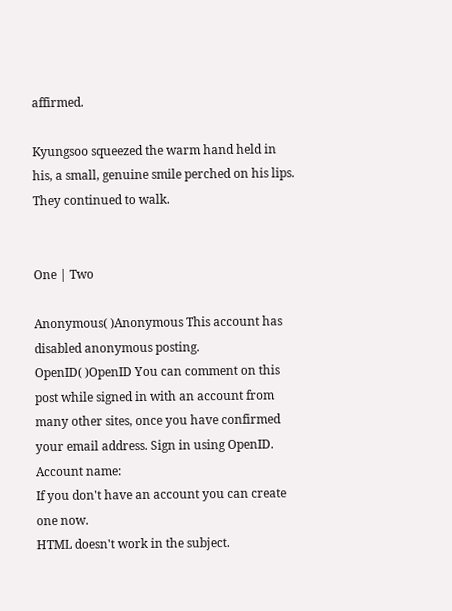affirmed.

Kyungsoo squeezed the warm hand held in his, a small, genuine smile perched on his lips. They continued to walk.


One | Two

Anonymous( )Anonymous This account has disabled anonymous posting.
OpenID( )OpenID You can comment on this post while signed in with an account from many other sites, once you have confirmed your email address. Sign in using OpenID.
Account name:
If you don't have an account you can create one now.
HTML doesn't work in the subject.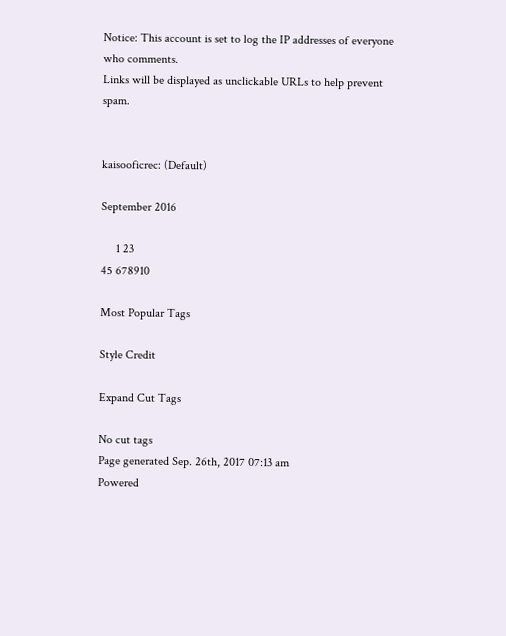Notice: This account is set to log the IP addresses of everyone who comments.
Links will be displayed as unclickable URLs to help prevent spam.


kaisooficrec: (Default)

September 2016

     1 23
45 678910

Most Popular Tags

Style Credit

Expand Cut Tags

No cut tags
Page generated Sep. 26th, 2017 07:13 am
Powered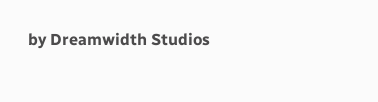by Dreamwidth Studios